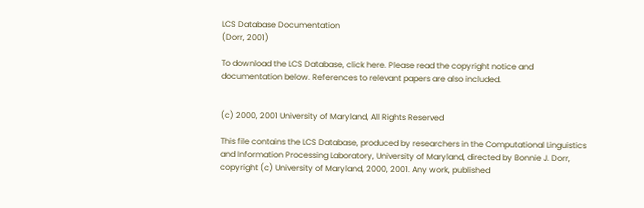LCS Database Documentation
(Dorr, 2001)

To download the LCS Database, click here. Please read the copyright notice and documentation below. References to relevant papers are also included.


(c) 2000, 2001 University of Maryland, All Rights Reserved

This file contains the LCS Database, produced by researchers in the Computational Linguistics and Information Processing Laboratory, University of Maryland, directed by Bonnie J. Dorr, copyright (c) University of Maryland, 2000, 2001. Any work, published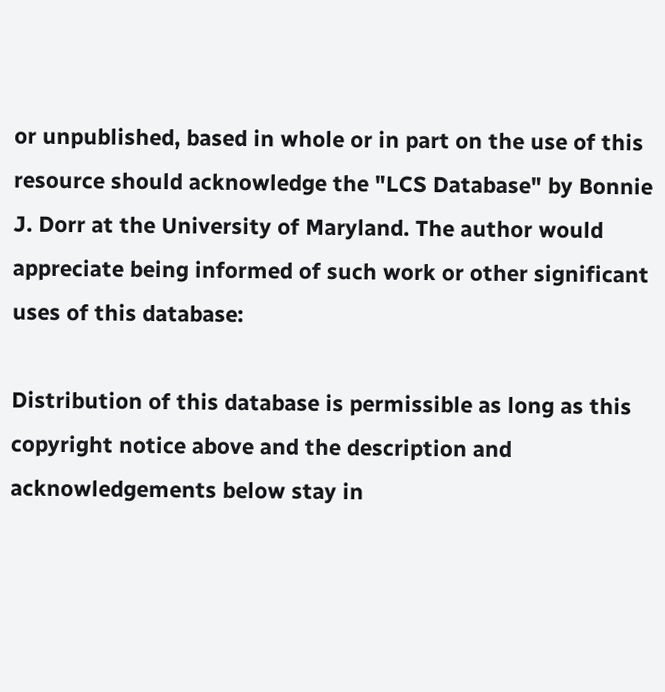or unpublished, based in whole or in part on the use of this resource should acknowledge the "LCS Database" by Bonnie J. Dorr at the University of Maryland. The author would appreciate being informed of such work or other significant uses of this database:

Distribution of this database is permissible as long as this copyright notice above and the description and acknowledgements below stay in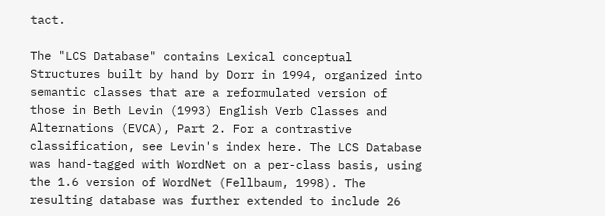tact.

The "LCS Database" contains Lexical conceptual Structures built by hand by Dorr in 1994, organized into semantic classes that are a reformulated version of those in Beth Levin (1993) English Verb Classes and Alternations (EVCA), Part 2. For a contrastive classification, see Levin's index here. The LCS Database was hand-tagged with WordNet on a per-class basis, using the 1.6 version of WordNet (Fellbaum, 1998). The resulting database was further extended to include 26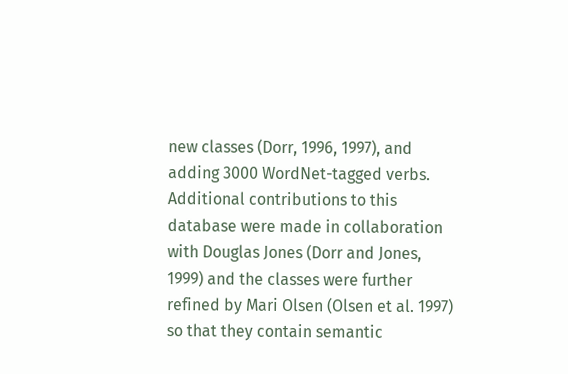new classes (Dorr, 1996, 1997), and adding 3000 WordNet-tagged verbs. Additional contributions to this database were made in collaboration with Douglas Jones (Dorr and Jones, 1999) and the classes were further refined by Mari Olsen (Olsen et al. 1997) so that they contain semantic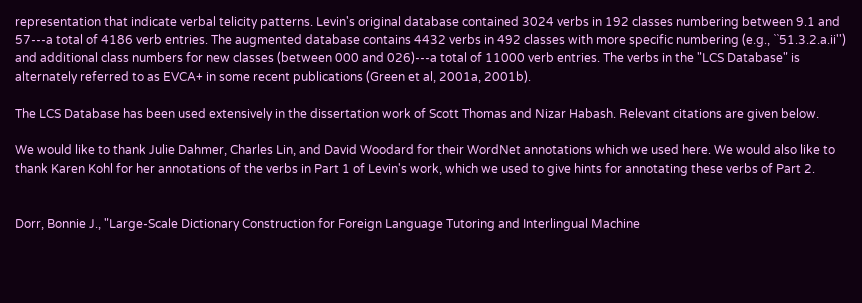representation that indicate verbal telicity patterns. Levin's original database contained 3024 verbs in 192 classes numbering between 9.1 and 57---a total of 4186 verb entries. The augmented database contains 4432 verbs in 492 classes with more specific numbering (e.g., ``51.3.2.a.ii'') and additional class numbers for new classes (between 000 and 026)---a total of 11000 verb entries. The verbs in the "LCS Database" is alternately referred to as EVCA+ in some recent publications (Green et al, 2001a, 2001b).

The LCS Database has been used extensively in the dissertation work of Scott Thomas and Nizar Habash. Relevant citations are given below.

We would like to thank Julie Dahmer, Charles Lin, and David Woodard for their WordNet annotations which we used here. We would also like to thank Karen Kohl for her annotations of the verbs in Part 1 of Levin's work, which we used to give hints for annotating these verbs of Part 2.


Dorr, Bonnie J., "Large-Scale Dictionary Construction for Foreign Language Tutoring and Interlingual Machine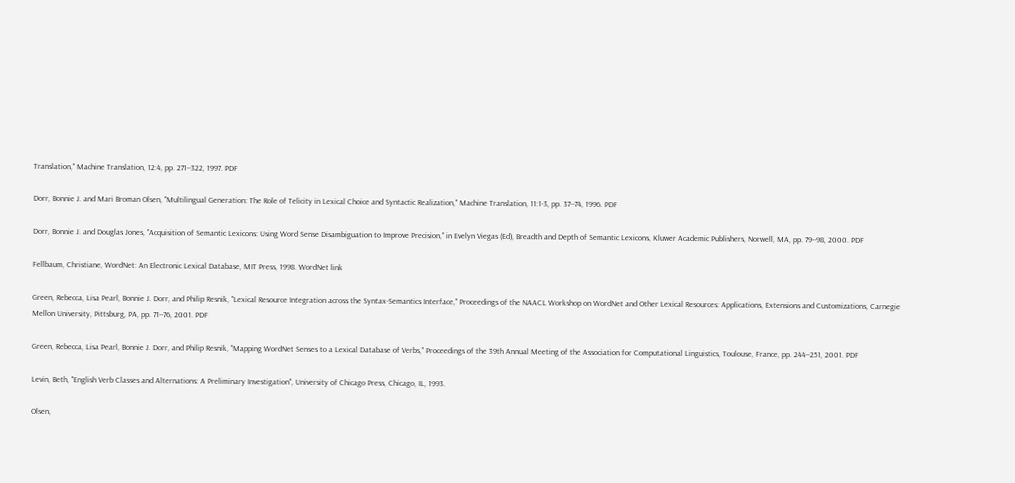Translation," Machine Translation, 12:4, pp. 271--322, 1997. PDF

Dorr, Bonnie J. and Mari Broman Olsen, "Multilingual Generation: The Role of Telicity in Lexical Choice and Syntactic Realization," Machine Translation, 11:1-3, pp. 37--74, 1996. PDF

Dorr, Bonnie J. and Douglas Jones, "Acquisition of Semantic Lexicons: Using Word Sense Disambiguation to Improve Precision," in Evelyn Viegas (Ed), Breadth and Depth of Semantic Lexicons, Kluwer Academic Publishers, Norwell, MA, pp. 79--98, 2000. PDF

Fellbaum, Christiane, WordNet: An Electronic Lexical Database, MIT Press, 1998. WordNet link

Green, Rebecca, Lisa Pearl, Bonnie J. Dorr, and Philip Resnik, "Lexical Resource Integration across the Syntax-Semantics Interface," Proceedings of the NAACL Workshop on WordNet and Other Lexical Resources: Applications, Extensions and Customizations, Carnegie Mellon University, Pittsburg, PA, pp. 71--76, 2001. PDF

Green, Rebecca, Lisa Pearl, Bonnie J. Dorr, and Philip Resnik, "Mapping WordNet Senses to a Lexical Database of Verbs," Proceedings of the 39th Annual Meeting of the Association for Computational Linguistics, Toulouse, France, pp. 244--251, 2001. PDF

Levin, Beth, "English Verb Classes and Alternations: A Preliminary Investigation", University of Chicago Press, Chicago, IL, 1993.

Olsen,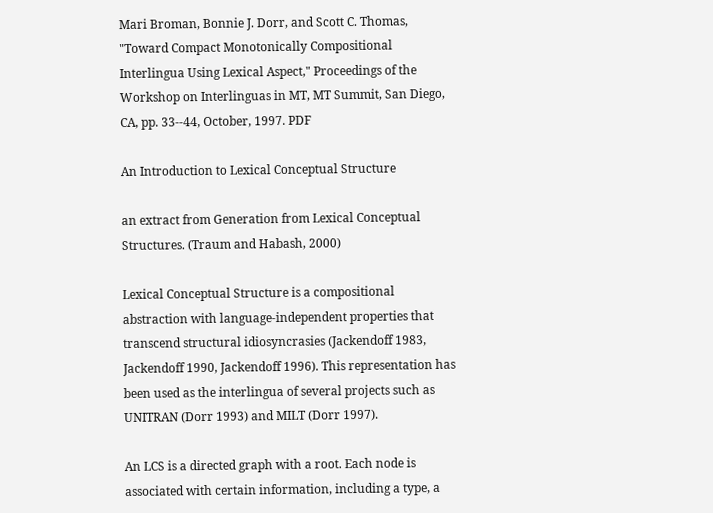Mari Broman, Bonnie J. Dorr, and Scott C. Thomas, "Toward Compact Monotonically Compositional Interlingua Using Lexical Aspect," Proceedings of the Workshop on Interlinguas in MT, MT Summit, San Diego, CA, pp. 33--44, October, 1997. PDF

An Introduction to Lexical Conceptual Structure

an extract from Generation from Lexical Conceptual Structures. (Traum and Habash, 2000)

Lexical Conceptual Structure is a compositional abstraction with language-independent properties that transcend structural idiosyncrasies (Jackendoff 1983, Jackendoff 1990, Jackendoff 1996). This representation has been used as the interlingua of several projects such as UNITRAN (Dorr 1993) and MILT (Dorr 1997).

An LCS is a directed graph with a root. Each node is associated with certain information, including a type, a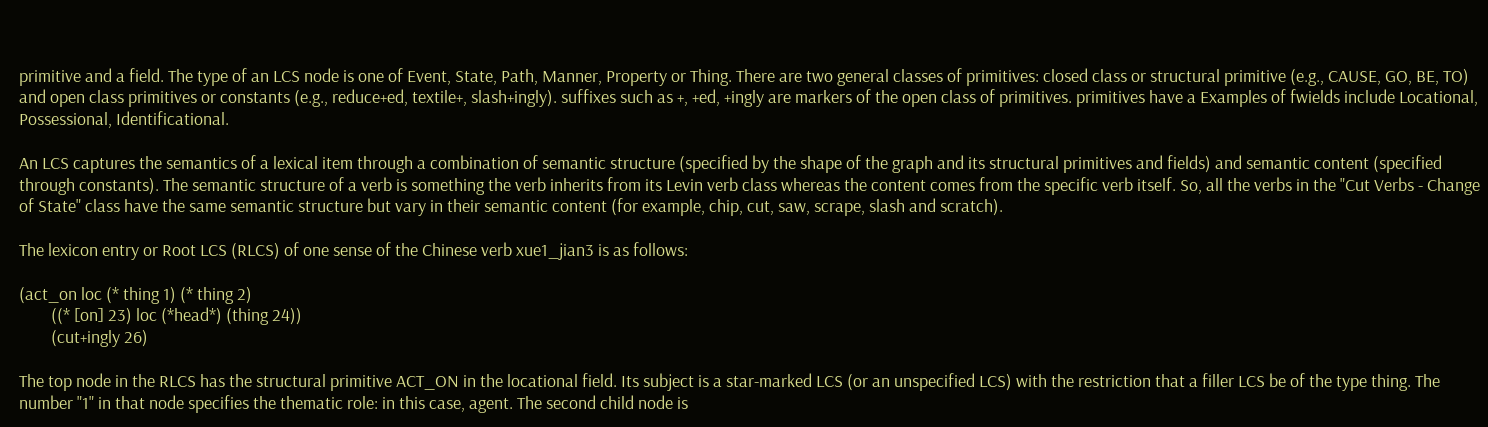primitive and a field. The type of an LCS node is one of Event, State, Path, Manner, Property or Thing. There are two general classes of primitives: closed class or structural primitive (e.g., CAUSE, GO, BE, TO) and open class primitives or constants (e.g., reduce+ed, textile+, slash+ingly). suffixes such as +, +ed, +ingly are markers of the open class of primitives. primitives have a Examples of fwields include Locational, Possessional, Identificational.

An LCS captures the semantics of a lexical item through a combination of semantic structure (specified by the shape of the graph and its structural primitives and fields) and semantic content (specified through constants). The semantic structure of a verb is something the verb inherits from its Levin verb class whereas the content comes from the specific verb itself. So, all the verbs in the "Cut Verbs - Change of State" class have the same semantic structure but vary in their semantic content (for example, chip, cut, saw, scrape, slash and scratch).

The lexicon entry or Root LCS (RLCS) of one sense of the Chinese verb xue1_jian3 is as follows:

(act_on loc (* thing 1) (* thing 2)
        ((* [on] 23) loc (*head*) (thing 24))
        (cut+ingly 26)

The top node in the RLCS has the structural primitive ACT_ON in the locational field. Its subject is a star-marked LCS (or an unspecified LCS) with the restriction that a filler LCS be of the type thing. The number "1" in that node specifies the thematic role: in this case, agent. The second child node is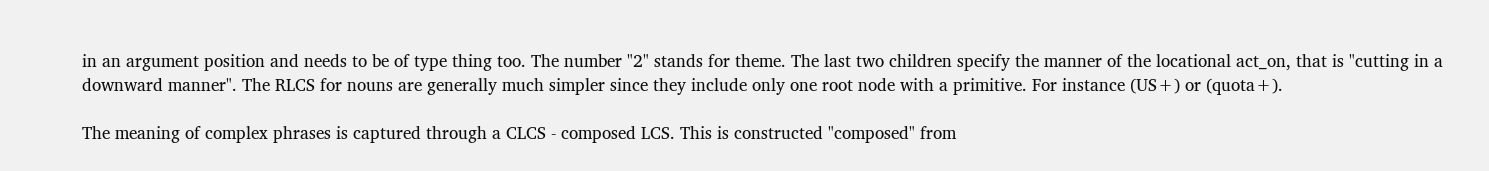in an argument position and needs to be of type thing too. The number "2" stands for theme. The last two children specify the manner of the locational act_on, that is "cutting in a downward manner". The RLCS for nouns are generally much simpler since they include only one root node with a primitive. For instance (US+) or (quota+).

The meaning of complex phrases is captured through a CLCS - composed LCS. This is constructed "composed" from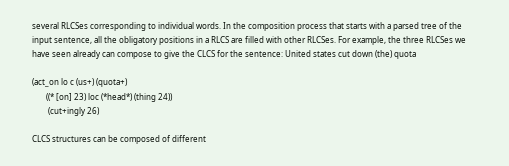several RLCSes corresponding to individual words. In the composition process that starts with a parsed tree of the input sentence, all the obligatory positions in a RLCS are filled with other RLCSes. For example, the three RLCSes we have seen already can compose to give the CLCS for the sentence: United states cut down (the) quota

(act_on lo c (us+) (quota+)
       ((* [on] 23) loc (*head*) (thing 24))
        (cut+ingly 26)

CLCS structures can be composed of different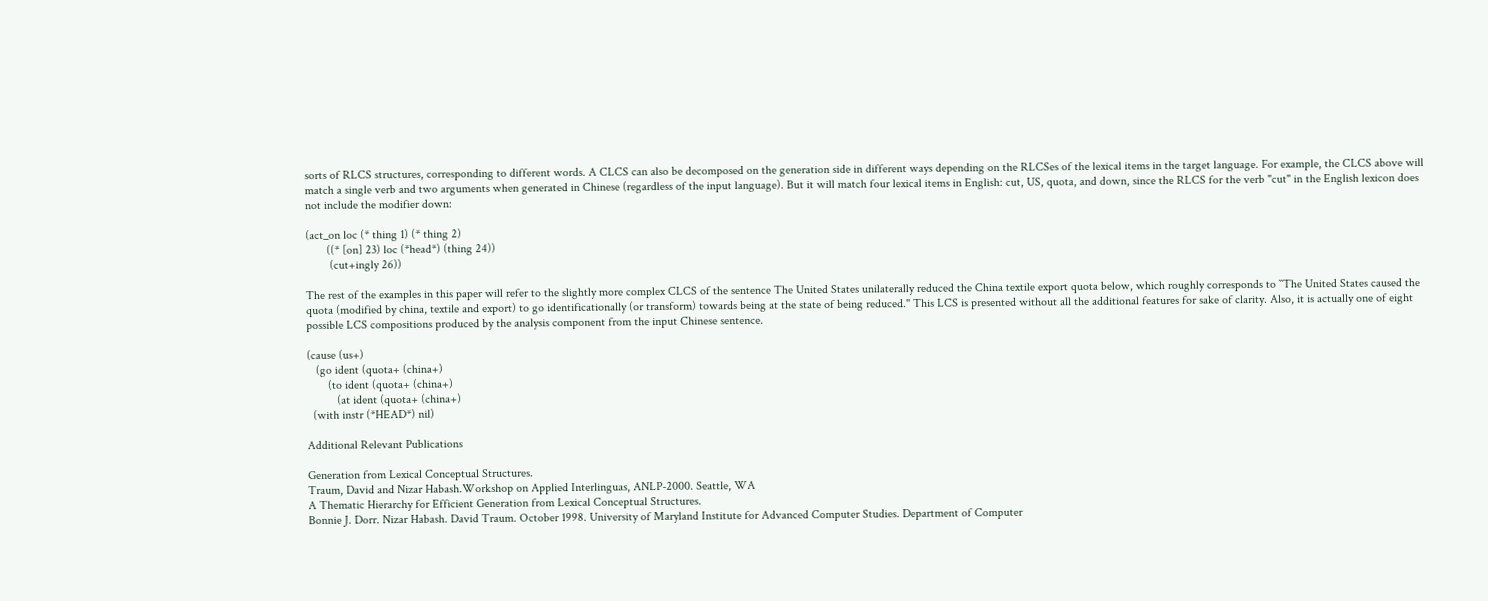sorts of RLCS structures, corresponding to different words. A CLCS can also be decomposed on the generation side in different ways depending on the RLCSes of the lexical items in the target language. For example, the CLCS above will match a single verb and two arguments when generated in Chinese (regardless of the input language). But it will match four lexical items in English: cut, US, quota, and down, since the RLCS for the verb "cut" in the English lexicon does not include the modifier down:

(act_on loc (* thing 1) (* thing 2)
       ((* [on] 23) loc (*head*) (thing 24))
        (cut+ingly 26))

The rest of the examples in this paper will refer to the slightly more complex CLCS of the sentence The United States unilaterally reduced the China textile export quota below, which roughly corresponds to ``The United States caused the quota (modified by china, textile and export) to go identificationally (or transform) towards being at the state of being reduced.'' This LCS is presented without all the additional features for sake of clarity. Also, it is actually one of eight possible LCS compositions produced by the analysis component from the input Chinese sentence.

(cause (us+)
   (go ident (quota+ (china+)
       (to ident (quota+ (china+)
          (at ident (quota+ (china+)
  (with instr (*HEAD*) nil)

Additional Relevant Publications

Generation from Lexical Conceptual Structures.
Traum, David and Nizar Habash.Workshop on Applied Interlinguas, ANLP-2000. Seattle, WA
A Thematic Hierarchy for Efficient Generation from Lexical Conceptual Structures.
Bonnie J. Dorr. Nizar Habash. David Traum. October 1998. University of Maryland Institute for Advanced Computer Studies. Department of Computer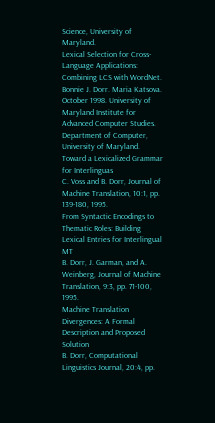Science, University of Maryland.
Lexical Selection for Cross-Language Applications: Combining LCS with WordNet.
Bonnie J. Dorr. Maria Katsova. October 1998. University of Maryland Institute for Advanced Computer Studies. Department of Computer, University of Maryland.
Toward a Lexicalized Grammar for Interlinguas
C. Voss and B. Dorr, Journal of Machine Translation, 10:1, pp. 139-180, 1995.
From Syntactic Encodings to Thematic Roles: Building Lexical Entries for Interlingual MT
B. Dorr, J. Garman, and A. Weinberg, Journal of Machine Translation, 9:3, pp. 71-100, 1995.
Machine Translation Divergences: A Formal Description and Proposed Solution
B. Dorr, Computational Linguistics Journal, 20:4, pp.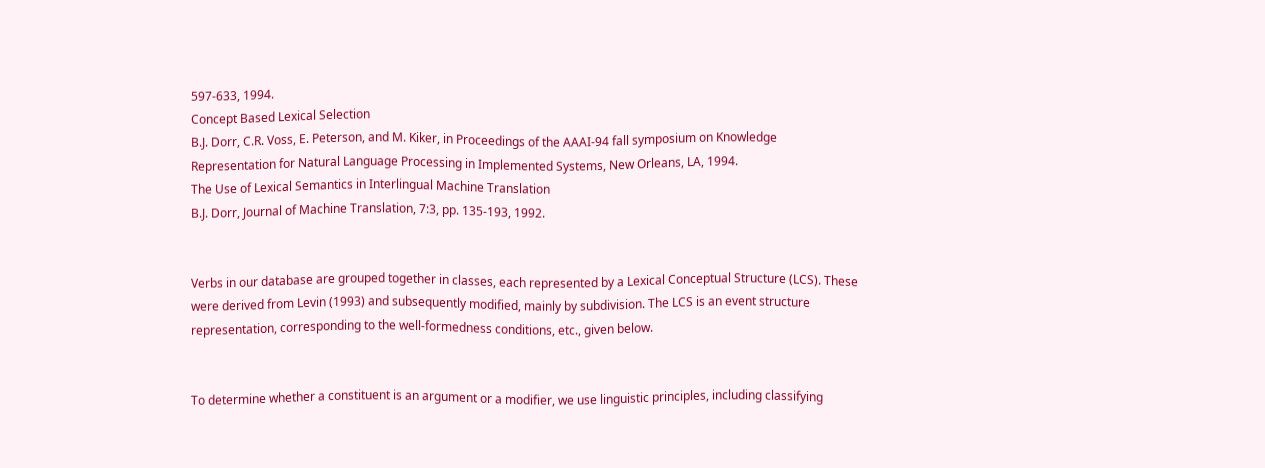597-633, 1994.
Concept Based Lexical Selection
B.J. Dorr, C.R. Voss, E. Peterson, and M. Kiker, in Proceedings of the AAAI-94 fall symposium on Knowledge Representation for Natural Language Processing in Implemented Systems, New Orleans, LA, 1994.
The Use of Lexical Semantics in Interlingual Machine Translation
B.J. Dorr, Journal of Machine Translation, 7:3, pp. 135-193, 1992.


Verbs in our database are grouped together in classes, each represented by a Lexical Conceptual Structure (LCS). These were derived from Levin (1993) and subsequently modified, mainly by subdivision. The LCS is an event structure representation, corresponding to the well-formedness conditions, etc., given below.


To determine whether a constituent is an argument or a modifier, we use linguistic principles, including classifying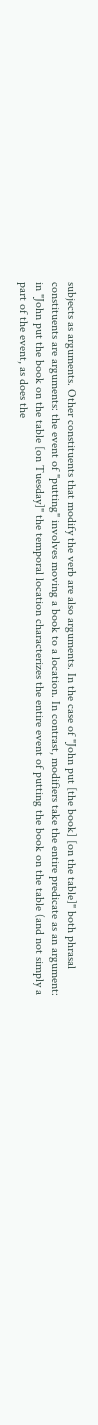subjects as arguments. Other constituents that modify the verb are also arguments. In the case of "John put [the book] [on the table]" both phrasal constituents are arguments: the event of "putting" involves moving a book to a location. In contrast, modifiers take the entire predicate as an argument: in "John put the book on the table [on Tuesday]" the temporal location characterizes the entire event of putting the book on the table (and not simply a part of the event, as does the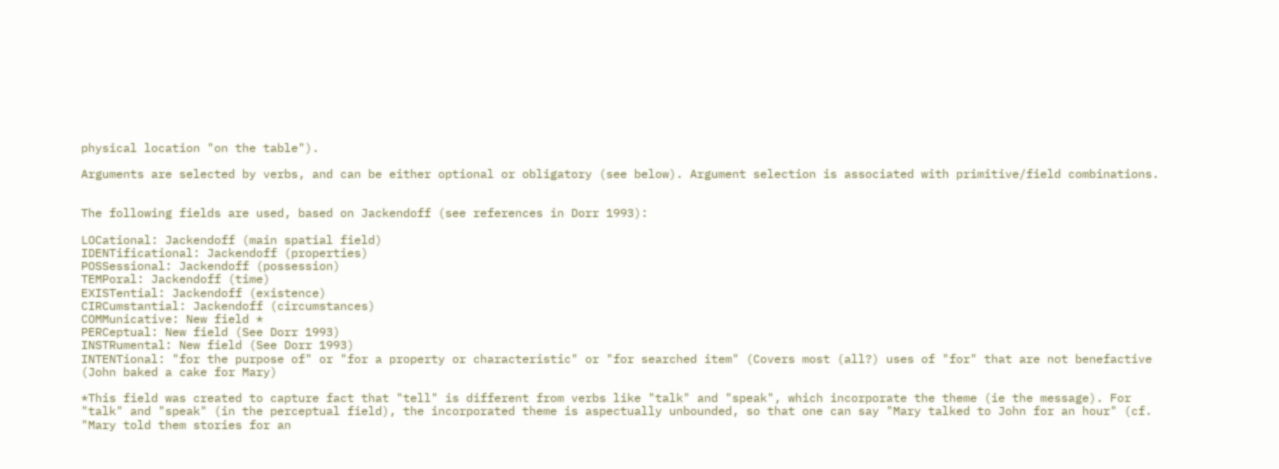physical location "on the table").

Arguments are selected by verbs, and can be either optional or obligatory (see below). Argument selection is associated with primitive/field combinations.


The following fields are used, based on Jackendoff (see references in Dorr 1993):

LOCational: Jackendoff (main spatial field)
IDENTificational: Jackendoff (properties)
POSSessional: Jackendoff (possession)
TEMPoral: Jackendoff (time)
EXISTential: Jackendoff (existence)
CIRCumstantial: Jackendoff (circumstances)
COMMunicative: New field *
PERCeptual: New field (See Dorr 1993)
INSTRumental: New field (See Dorr 1993)
INTENTional: "for the purpose of" or "for a property or characteristic" or "for searched item" (Covers most (all?) uses of "for" that are not benefactive (John baked a cake for Mary)

*This field was created to capture fact that "tell" is different from verbs like "talk" and "speak", which incorporate the theme (ie the message). For "talk" and "speak" (in the perceptual field), the incorporated theme is aspectually unbounded, so that one can say "Mary talked to John for an hour" (cf. "Mary told them stories for an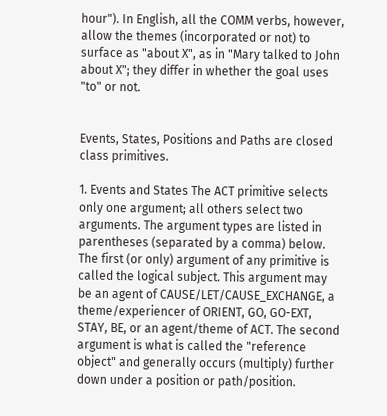hour"). In English, all the COMM verbs, however, allow the themes (incorporated or not) to surface as "about X", as in "Mary talked to John about X"; they differ in whether the goal uses "to" or not.


Events, States, Positions and Paths are closed class primitives.

1. Events and States The ACT primitive selects only one argument; all others select two arguments. The argument types are listed in parentheses (separated by a comma) below. The first (or only) argument of any primitive is called the logical subject. This argument may be an agent of CAUSE/LET/CAUSE_EXCHANGE, a theme/experiencer of ORIENT, GO, GO-EXT, STAY, BE, or an agent/theme of ACT. The second argument is what is called the "reference object" and generally occurs (multiply) further down under a position or path/position.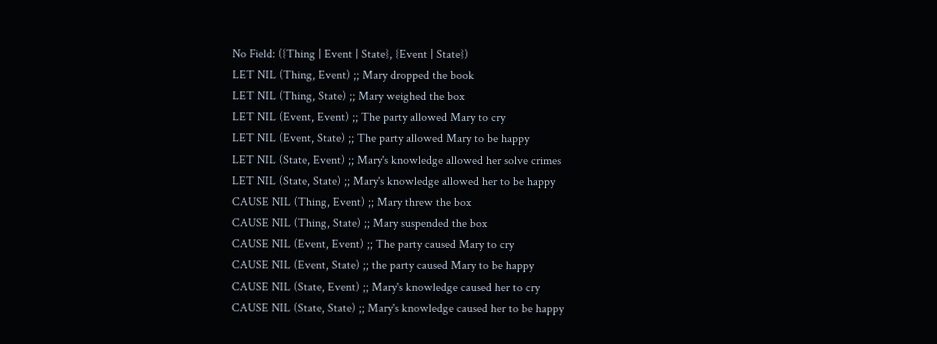No Field: ({Thing | Event | State}, {Event | State})
LET NIL (Thing, Event) ;; Mary dropped the book
LET NIL (Thing, State) ;; Mary weighed the box
LET NIL (Event, Event) ;; The party allowed Mary to cry
LET NIL (Event, State) ;; The party allowed Mary to be happy
LET NIL (State, Event) ;; Mary's knowledge allowed her solve crimes
LET NIL (State, State) ;; Mary's knowledge allowed her to be happy
CAUSE NIL (Thing, Event) ;; Mary threw the box
CAUSE NIL (Thing, State) ;; Mary suspended the box
CAUSE NIL (Event, Event) ;; The party caused Mary to cry
CAUSE NIL (Event, State) ;; the party caused Mary to be happy
CAUSE NIL (State, Event) ;; Mary's knowledge caused her to cry
CAUSE NIL (State, State) ;; Mary's knowledge caused her to be happy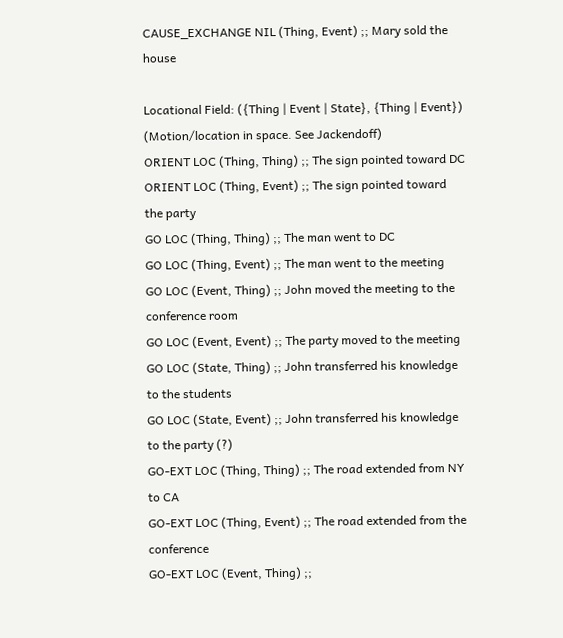CAUSE_EXCHANGE NIL (Thing, Event) ;; Mary sold the house

Locational Field: ({Thing | Event | State}, {Thing | Event}) (Motion/location in space. See Jackendoff)
ORIENT LOC (Thing, Thing) ;; The sign pointed toward DC
ORIENT LOC (Thing, Event) ;; The sign pointed toward the party
GO LOC (Thing, Thing) ;; The man went to DC
GO LOC (Thing, Event) ;; The man went to the meeting
GO LOC (Event, Thing) ;; John moved the meeting to the conference room
GO LOC (Event, Event) ;; The party moved to the meeting
GO LOC (State, Thing) ;; John transferred his knowledge to the students
GO LOC (State, Event) ;; John transferred his knowledge to the party (?)
GO-EXT LOC (Thing, Thing) ;; The road extended from NY to CA
GO-EXT LOC (Thing, Event) ;; The road extended from the conference
GO-EXT LOC (Event, Thing) ;;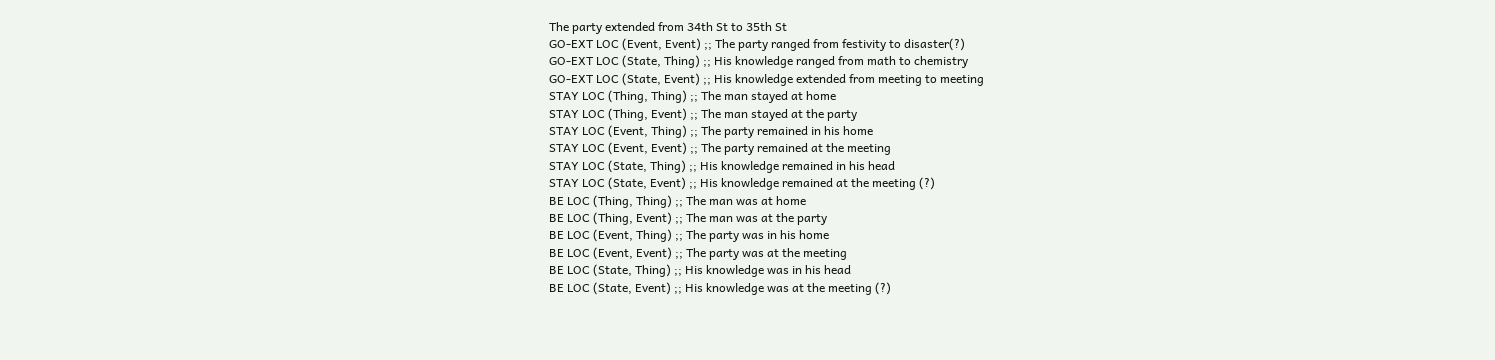The party extended from 34th St to 35th St
GO-EXT LOC (Event, Event) ;; The party ranged from festivity to disaster(?)
GO-EXT LOC (State, Thing) ;; His knowledge ranged from math to chemistry
GO-EXT LOC (State, Event) ;; His knowledge extended from meeting to meeting
STAY LOC (Thing, Thing) ;; The man stayed at home
STAY LOC (Thing, Event) ;; The man stayed at the party
STAY LOC (Event, Thing) ;; The party remained in his home
STAY LOC (Event, Event) ;; The party remained at the meeting
STAY LOC (State, Thing) ;; His knowledge remained in his head
STAY LOC (State, Event) ;; His knowledge remained at the meeting (?)
BE LOC (Thing, Thing) ;; The man was at home
BE LOC (Thing, Event) ;; The man was at the party
BE LOC (Event, Thing) ;; The party was in his home
BE LOC (Event, Event) ;; The party was at the meeting
BE LOC (State, Thing) ;; His knowledge was in his head
BE LOC (State, Event) ;; His knowledge was at the meeting (?)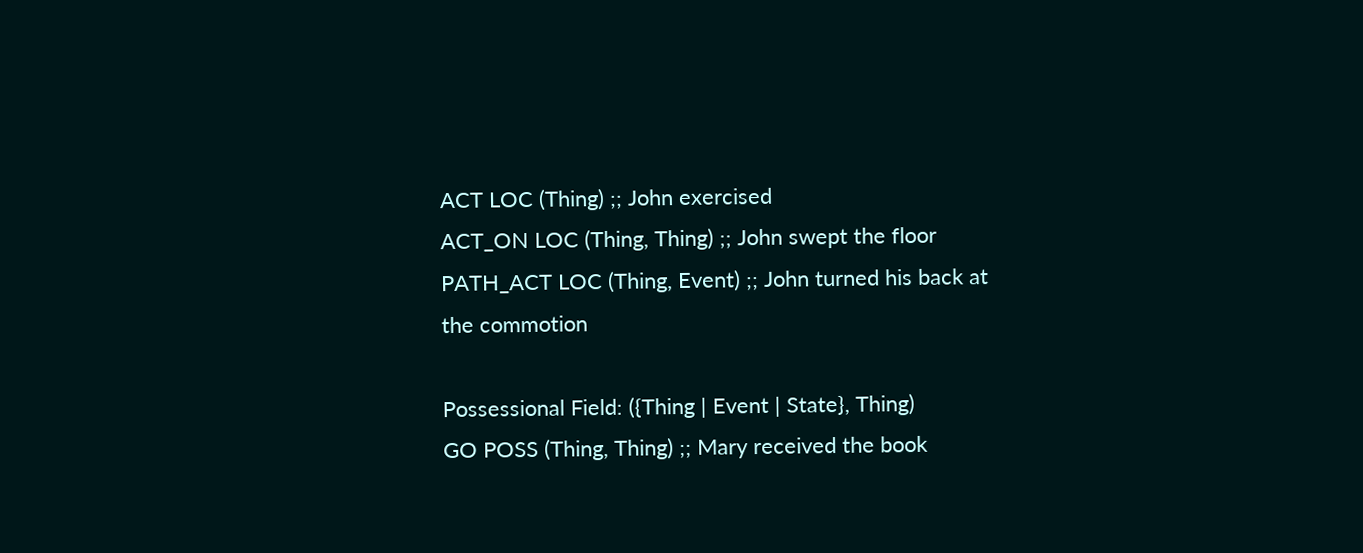ACT LOC (Thing) ;; John exercised
ACT_ON LOC (Thing, Thing) ;; John swept the floor
PATH_ACT LOC (Thing, Event) ;; John turned his back at the commotion

Possessional Field: ({Thing | Event | State}, Thing)
GO POSS (Thing, Thing) ;; Mary received the book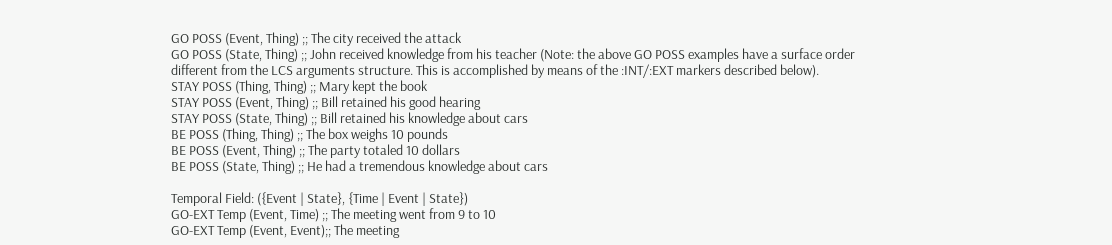GO POSS (Event, Thing) ;; The city received the attack
GO POSS (State, Thing) ;; John received knowledge from his teacher (Note: the above GO POSS examples have a surface order different from the LCS arguments structure. This is accomplished by means of the :INT/:EXT markers described below).
STAY POSS (Thing, Thing) ;; Mary kept the book
STAY POSS (Event, Thing) ;; Bill retained his good hearing
STAY POSS (State, Thing) ;; Bill retained his knowledge about cars
BE POSS (Thing, Thing) ;; The box weighs 10 pounds
BE POSS (Event, Thing) ;; The party totaled 10 dollars
BE POSS (State, Thing) ;; He had a tremendous knowledge about cars

Temporal Field: ({Event | State}, {Time | Event | State})
GO-EXT Temp (Event, Time) ;; The meeting went from 9 to 10
GO-EXT Temp (Event, Event);; The meeting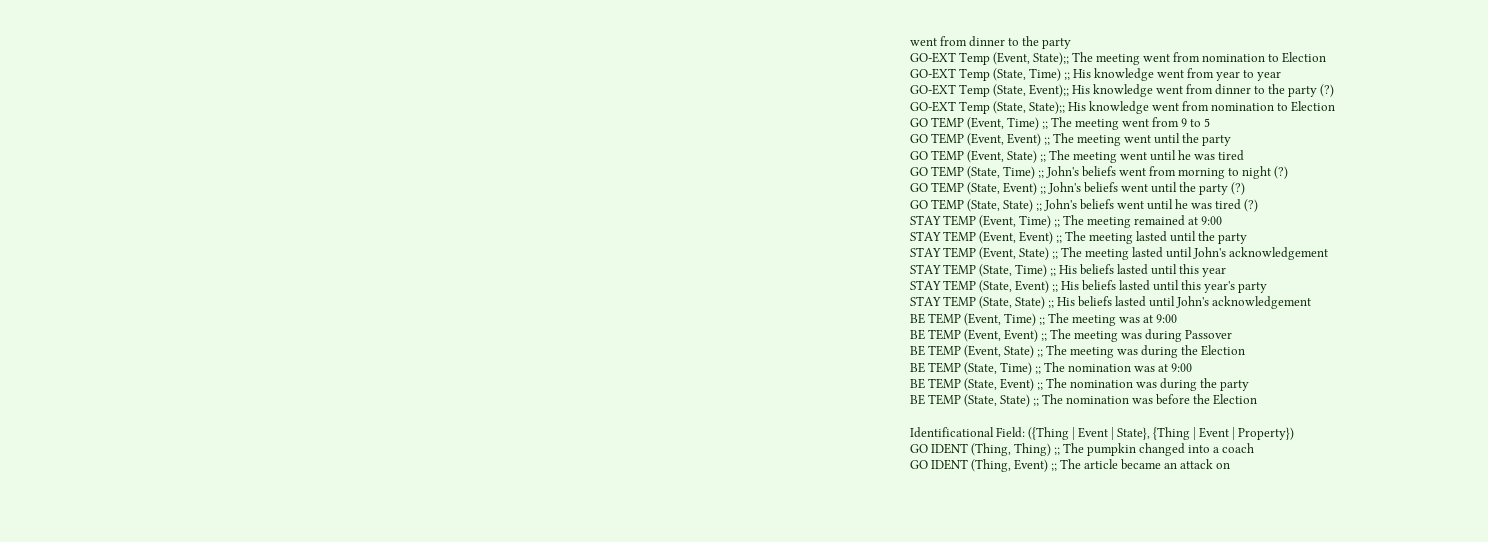went from dinner to the party
GO-EXT Temp (Event, State);; The meeting went from nomination to Election
GO-EXT Temp (State, Time) ;; His knowledge went from year to year
GO-EXT Temp (State, Event);; His knowledge went from dinner to the party (?)
GO-EXT Temp (State, State);; His knowledge went from nomination to Election
GO TEMP (Event, Time) ;; The meeting went from 9 to 5
GO TEMP (Event, Event) ;; The meeting went until the party
GO TEMP (Event, State) ;; The meeting went until he was tired
GO TEMP (State, Time) ;; John's beliefs went from morning to night (?)
GO TEMP (State, Event) ;; John's beliefs went until the party (?)
GO TEMP (State, State) ;; John's beliefs went until he was tired (?)
STAY TEMP (Event, Time) ;; The meeting remained at 9:00
STAY TEMP (Event, Event) ;; The meeting lasted until the party
STAY TEMP (Event, State) ;; The meeting lasted until John's acknowledgement
STAY TEMP (State, Time) ;; His beliefs lasted until this year
STAY TEMP (State, Event) ;; His beliefs lasted until this year's party
STAY TEMP (State, State) ;; His beliefs lasted until John's acknowledgement
BE TEMP (Event, Time) ;; The meeting was at 9:00
BE TEMP (Event, Event) ;; The meeting was during Passover
BE TEMP (Event, State) ;; The meeting was during the Election
BE TEMP (State, Time) ;; The nomination was at 9:00
BE TEMP (State, Event) ;; The nomination was during the party
BE TEMP (State, State) ;; The nomination was before the Election

Identificational Field: ({Thing | Event | State}, {Thing | Event | Property})
GO IDENT (Thing, Thing) ;; The pumpkin changed into a coach
GO IDENT (Thing, Event) ;; The article became an attack on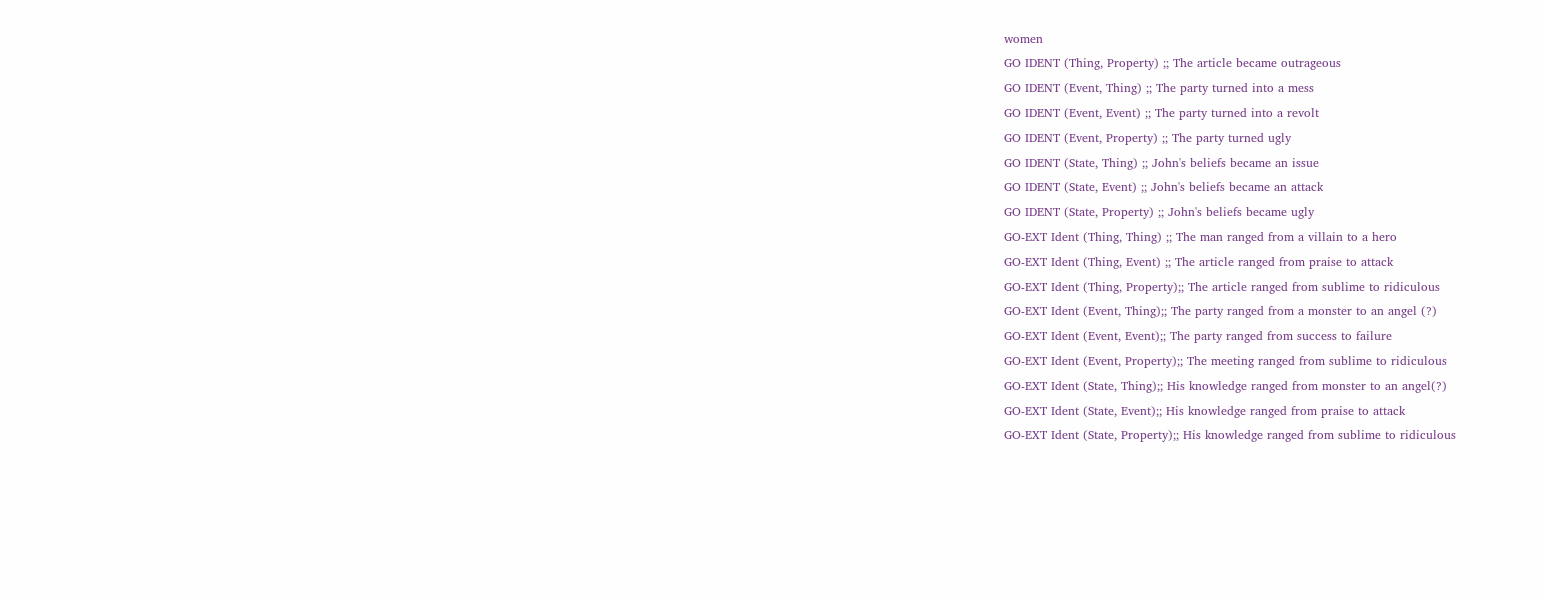women
GO IDENT (Thing, Property) ;; The article became outrageous
GO IDENT (Event, Thing) ;; The party turned into a mess
GO IDENT (Event, Event) ;; The party turned into a revolt
GO IDENT (Event, Property) ;; The party turned ugly
GO IDENT (State, Thing) ;; John's beliefs became an issue
GO IDENT (State, Event) ;; John's beliefs became an attack
GO IDENT (State, Property) ;; John's beliefs became ugly
GO-EXT Ident (Thing, Thing) ;; The man ranged from a villain to a hero
GO-EXT Ident (Thing, Event) ;; The article ranged from praise to attack
GO-EXT Ident (Thing, Property);; The article ranged from sublime to ridiculous
GO-EXT Ident (Event, Thing);; The party ranged from a monster to an angel (?)
GO-EXT Ident (Event, Event);; The party ranged from success to failure
GO-EXT Ident (Event, Property);; The meeting ranged from sublime to ridiculous
GO-EXT Ident (State, Thing);; His knowledge ranged from monster to an angel(?)
GO-EXT Ident (State, Event);; His knowledge ranged from praise to attack
GO-EXT Ident (State, Property);; His knowledge ranged from sublime to ridiculous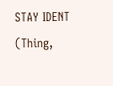STAY IDENT (Thing,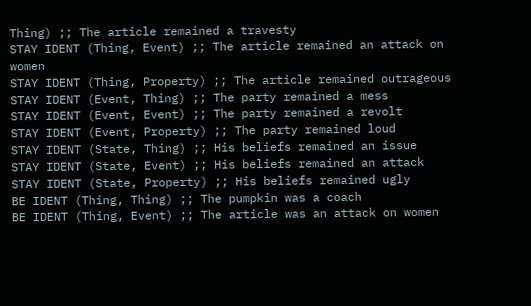Thing) ;; The article remained a travesty
STAY IDENT (Thing, Event) ;; The article remained an attack on women
STAY IDENT (Thing, Property) ;; The article remained outrageous
STAY IDENT (Event, Thing) ;; The party remained a mess
STAY IDENT (Event, Event) ;; The party remained a revolt
STAY IDENT (Event, Property) ;; The party remained loud
STAY IDENT (State, Thing) ;; His beliefs remained an issue
STAY IDENT (State, Event) ;; His beliefs remained an attack
STAY IDENT (State, Property) ;; His beliefs remained ugly
BE IDENT (Thing, Thing) ;; The pumpkin was a coach
BE IDENT (Thing, Event) ;; The article was an attack on women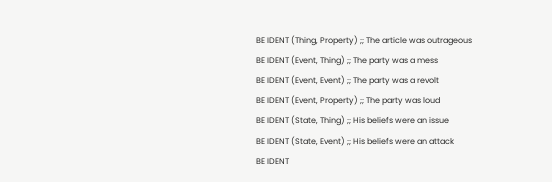BE IDENT (Thing, Property) ;; The article was outrageous
BE IDENT (Event, Thing) ;; The party was a mess
BE IDENT (Event, Event) ;; The party was a revolt
BE IDENT (Event, Property) ;; The party was loud
BE IDENT (State, Thing) ;; His beliefs were an issue
BE IDENT (State, Event) ;; His beliefs were an attack
BE IDENT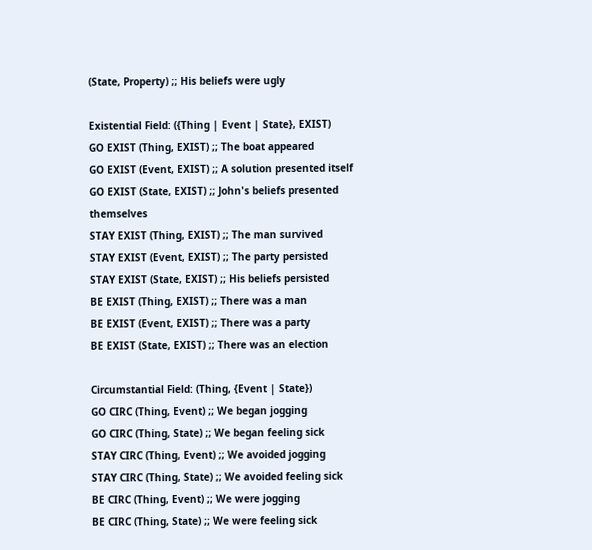(State, Property) ;; His beliefs were ugly

Existential Field: ({Thing | Event | State}, EXIST)
GO EXIST (Thing, EXIST) ;; The boat appeared
GO EXIST (Event, EXIST) ;; A solution presented itself
GO EXIST (State, EXIST) ;; John's beliefs presented themselves
STAY EXIST (Thing, EXIST) ;; The man survived
STAY EXIST (Event, EXIST) ;; The party persisted
STAY EXIST (State, EXIST) ;; His beliefs persisted
BE EXIST (Thing, EXIST) ;; There was a man
BE EXIST (Event, EXIST) ;; There was a party
BE EXIST (State, EXIST) ;; There was an election

Circumstantial Field: (Thing, {Event | State})
GO CIRC (Thing, Event) ;; We began jogging
GO CIRC (Thing, State) ;; We began feeling sick
STAY CIRC (Thing, Event) ;; We avoided jogging
STAY CIRC (Thing, State) ;; We avoided feeling sick
BE CIRC (Thing, Event) ;; We were jogging
BE CIRC (Thing, State) ;; We were feeling sick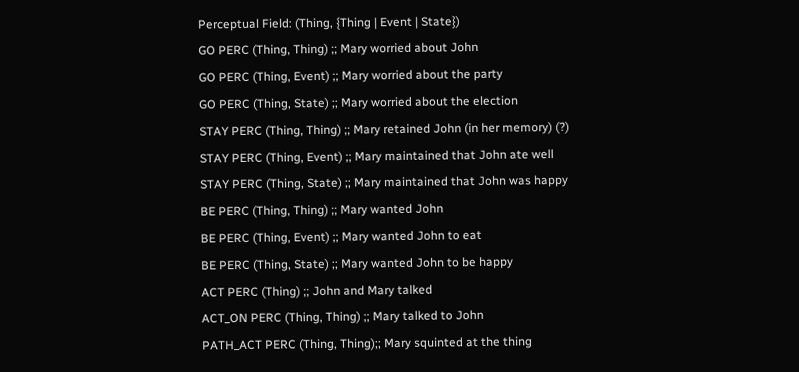Perceptual Field: (Thing, {Thing | Event | State})
GO PERC (Thing, Thing) ;; Mary worried about John
GO PERC (Thing, Event) ;; Mary worried about the party
GO PERC (Thing, State) ;; Mary worried about the election
STAY PERC (Thing, Thing) ;; Mary retained John (in her memory) (?)
STAY PERC (Thing, Event) ;; Mary maintained that John ate well
STAY PERC (Thing, State) ;; Mary maintained that John was happy
BE PERC (Thing, Thing) ;; Mary wanted John
BE PERC (Thing, Event) ;; Mary wanted John to eat
BE PERC (Thing, State) ;; Mary wanted John to be happy
ACT PERC (Thing) ;; John and Mary talked
ACT_ON PERC (Thing, Thing) ;; Mary talked to John
PATH_ACT PERC (Thing, Thing);; Mary squinted at the thing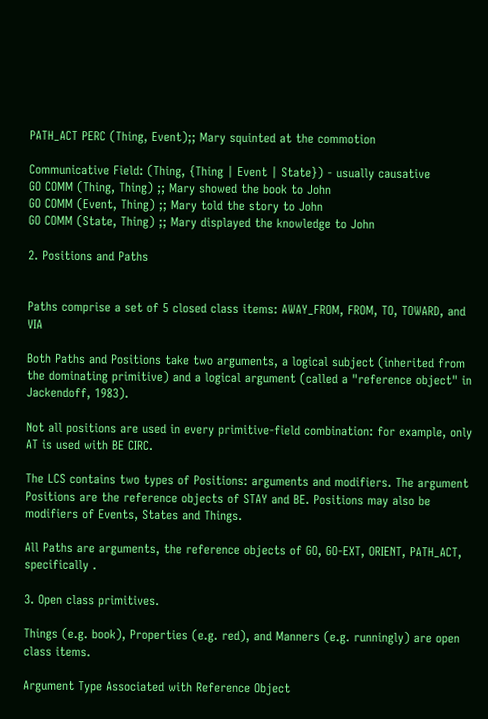PATH_ACT PERC (Thing, Event);; Mary squinted at the commotion

Communicative Field: (Thing, {Thing | Event | State}) - usually causative
GO COMM (Thing, Thing) ;; Mary showed the book to John
GO COMM (Event, Thing) ;; Mary told the story to John
GO COMM (State, Thing) ;; Mary displayed the knowledge to John

2. Positions and Paths


Paths comprise a set of 5 closed class items: AWAY_FROM, FROM, TO, TOWARD, and VIA

Both Paths and Positions take two arguments, a logical subject (inherited from the dominating primitive) and a logical argument (called a "reference object" in Jackendoff, 1983).

Not all positions are used in every primitive-field combination: for example, only AT is used with BE CIRC.

The LCS contains two types of Positions: arguments and modifiers. The argument Positions are the reference objects of STAY and BE. Positions may also be modifiers of Events, States and Things.

All Paths are arguments, the reference objects of GO, GO-EXT, ORIENT, PATH_ACT, specifically .

3. Open class primitives.

Things (e.g. book), Properties (e.g. red), and Manners (e.g. runningly) are open class items.

Argument Type Associated with Reference Object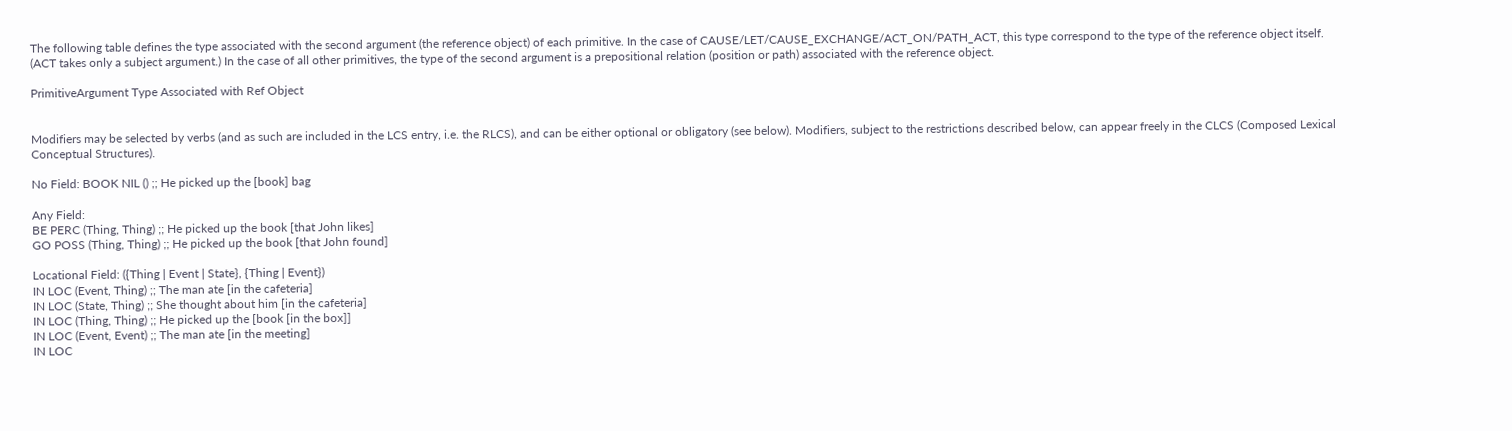The following table defines the type associated with the second argument (the reference object) of each primitive. In the case of CAUSE/LET/CAUSE_EXCHANGE/ACT_ON/PATH_ACT, this type correspond to the type of the reference object itself. (ACT takes only a subject argument.) In the case of all other primitives, the type of the second argument is a prepositional relation (position or path) associated with the reference object.

PrimitiveArgument Type Associated with Ref Object


Modifiers may be selected by verbs (and as such are included in the LCS entry, i.e. the RLCS), and can be either optional or obligatory (see below). Modifiers, subject to the restrictions described below, can appear freely in the CLCS (Composed Lexical Conceptual Structures).

No Field: BOOK NIL () ;; He picked up the [book] bag

Any Field:
BE PERC (Thing, Thing) ;; He picked up the book [that John likes]
GO POSS (Thing, Thing) ;; He picked up the book [that John found]

Locational Field: ({Thing | Event | State}, {Thing | Event})
IN LOC (Event, Thing) ;; The man ate [in the cafeteria]
IN LOC (State, Thing) ;; She thought about him [in the cafeteria]
IN LOC (Thing, Thing) ;; He picked up the [book [in the box]]
IN LOC (Event, Event) ;; The man ate [in the meeting]
IN LOC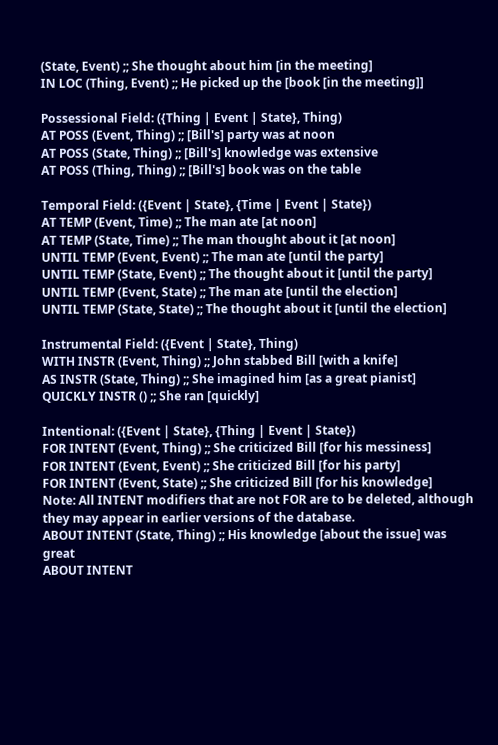(State, Event) ;; She thought about him [in the meeting]
IN LOC (Thing, Event) ;; He picked up the [book [in the meeting]]

Possessional Field: ({Thing | Event | State}, Thing)
AT POSS (Event, Thing) ;; [Bill's] party was at noon
AT POSS (State, Thing) ;; [Bill's] knowledge was extensive
AT POSS (Thing, Thing) ;; [Bill's] book was on the table

Temporal Field: ({Event | State}, {Time | Event | State})
AT TEMP (Event, Time) ;; The man ate [at noon]
AT TEMP (State, Time) ;; The man thought about it [at noon]
UNTIL TEMP (Event, Event) ;; The man ate [until the party]
UNTIL TEMP (State, Event) ;; The thought about it [until the party]
UNTIL TEMP (Event, State) ;; The man ate [until the election]
UNTIL TEMP (State, State) ;; The thought about it [until the election]

Instrumental Field: ({Event | State}, Thing)
WITH INSTR (Event, Thing) ;; John stabbed Bill [with a knife]
AS INSTR (State, Thing) ;; She imagined him [as a great pianist]
QUICKLY INSTR () ;; She ran [quickly]

Intentional: ({Event | State}, {Thing | Event | State})
FOR INTENT (Event, Thing) ;; She criticized Bill [for his messiness]
FOR INTENT (Event, Event) ;; She criticized Bill [for his party]
FOR INTENT (Event, State) ;; She criticized Bill [for his knowledge]
Note: All INTENT modifiers that are not FOR are to be deleted, although they may appear in earlier versions of the database.
ABOUT INTENT (State, Thing) ;; His knowledge [about the issue] was great
ABOUT INTENT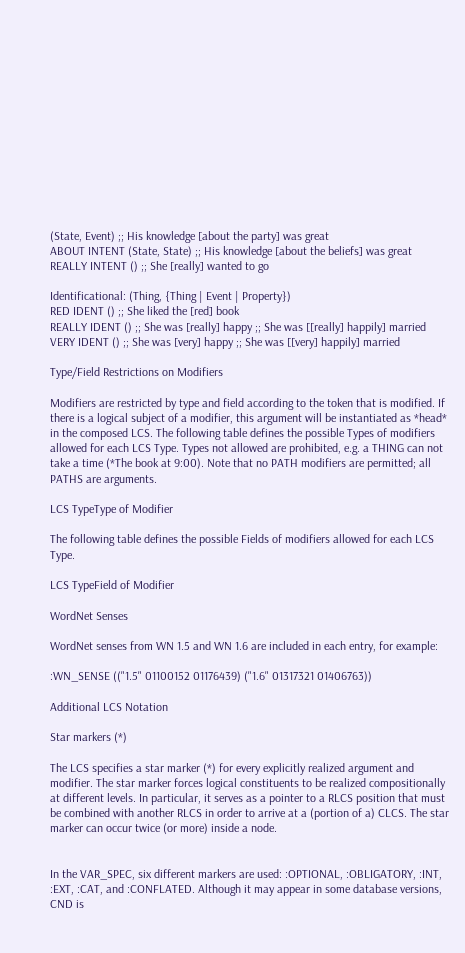(State, Event) ;; His knowledge [about the party] was great
ABOUT INTENT (State, State) ;; His knowledge [about the beliefs] was great
REALLY INTENT () ;; She [really] wanted to go

Identificational: (Thing, {Thing | Event | Property})
RED IDENT () ;; She liked the [red] book
REALLY IDENT () ;; She was [really] happy ;; She was [[really] happily] married
VERY IDENT () ;; She was [very] happy ;; She was [[very] happily] married

Type/Field Restrictions on Modifiers

Modifiers are restricted by type and field according to the token that is modified. If there is a logical subject of a modifier, this argument will be instantiated as *head* in the composed LCS. The following table defines the possible Types of modifiers allowed for each LCS Type. Types not allowed are prohibited, e.g. a THING can not take a time (*The book at 9:00). Note that no PATH modifiers are permitted; all PATHS are arguments.

LCS TypeType of Modifier

The following table defines the possible Fields of modifiers allowed for each LCS Type.

LCS TypeField of Modifier

WordNet Senses

WordNet senses from WN 1.5 and WN 1.6 are included in each entry, for example:

:WN_SENSE (("1.5" 01100152 01176439) ("1.6" 01317321 01406763))

Additional LCS Notation

Star markers (*)

The LCS specifies a star marker (*) for every explicitly realized argument and modifier. The star marker forces logical constituents to be realized compositionally at different levels. In particular, it serves as a pointer to a RLCS position that must be combined with another RLCS in order to arrive at a (portion of a) CLCS. The star marker can occur twice (or more) inside a node.


In the VAR_SPEC, six different markers are used: :OPTIONAL, :OBLIGATORY, :INT, :EXT, :CAT, and :CONFLATED. Although it may appear in some database versions, CND is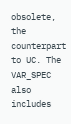obsolete, the counterpart to UC. The VAR_SPEC also includes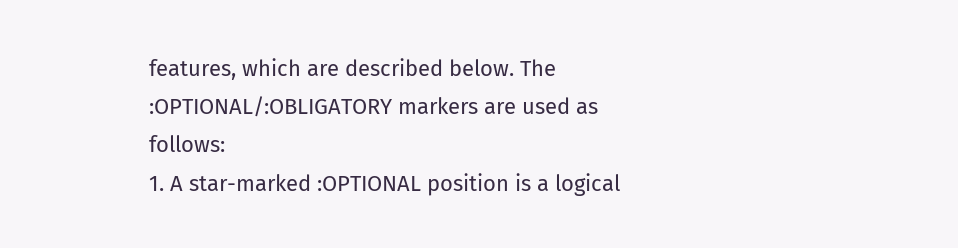features, which are described below. The :OPTIONAL/:OBLIGATORY markers are used as follows:
1. A star-marked :OPTIONAL position is a logical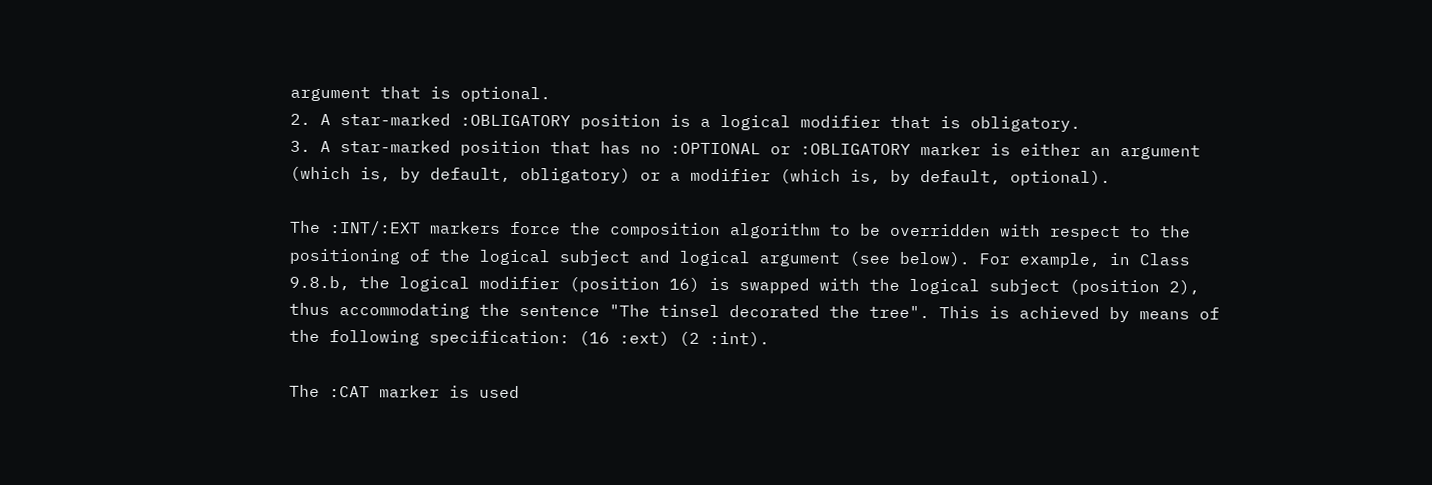argument that is optional.
2. A star-marked :OBLIGATORY position is a logical modifier that is obligatory.
3. A star-marked position that has no :OPTIONAL or :OBLIGATORY marker is either an argument (which is, by default, obligatory) or a modifier (which is, by default, optional).

The :INT/:EXT markers force the composition algorithm to be overridden with respect to the positioning of the logical subject and logical argument (see below). For example, in Class 9.8.b, the logical modifier (position 16) is swapped with the logical subject (position 2), thus accommodating the sentence "The tinsel decorated the tree". This is achieved by means of the following specification: (16 :ext) (2 :int).

The :CAT marker is used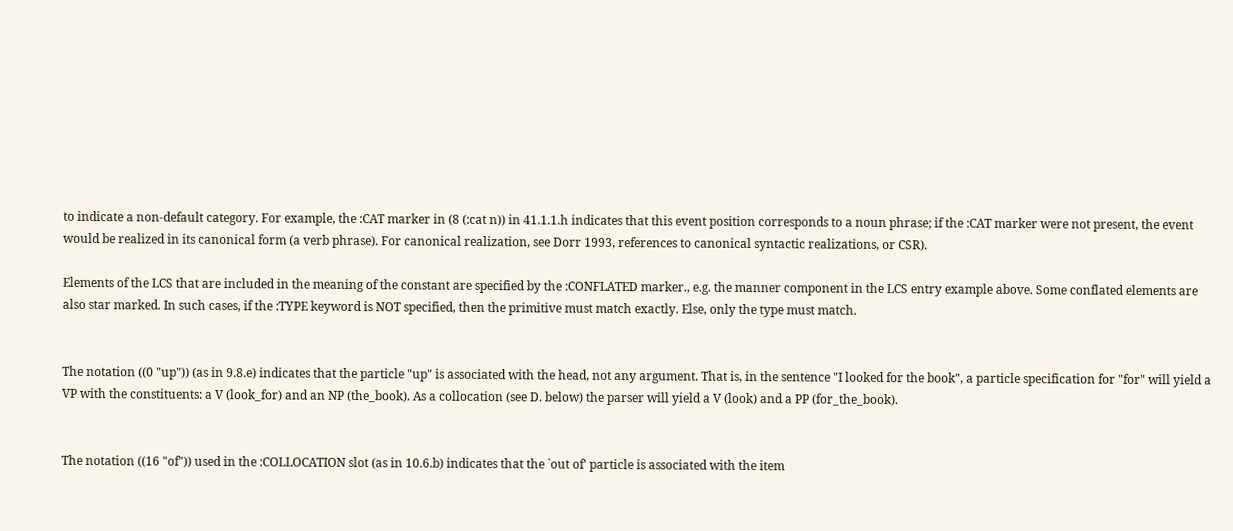to indicate a non-default category. For example, the :CAT marker in (8 (:cat n)) in 41.1.1.h indicates that this event position corresponds to a noun phrase; if the :CAT marker were not present, the event would be realized in its canonical form (a verb phrase). For canonical realization, see Dorr 1993, references to canonical syntactic realizations, or CSR).

Elements of the LCS that are included in the meaning of the constant are specified by the :CONFLATED marker., e.g. the manner component in the LCS entry example above. Some conflated elements are also star marked. In such cases, if the :TYPE keyword is NOT specified, then the primitive must match exactly. Else, only the type must match.


The notation ((0 "up")) (as in 9.8.e) indicates that the particle "up" is associated with the head, not any argument. That is, in the sentence "I looked for the book", a particle specification for "for" will yield a VP with the constituents: a V (look_for) and an NP (the_book). As a collocation (see D. below) the parser will yield a V (look) and a PP (for_the_book).


The notation ((16 "of")) used in the :COLLOCATION slot (as in 10.6.b) indicates that the `out of' particle is associated with the item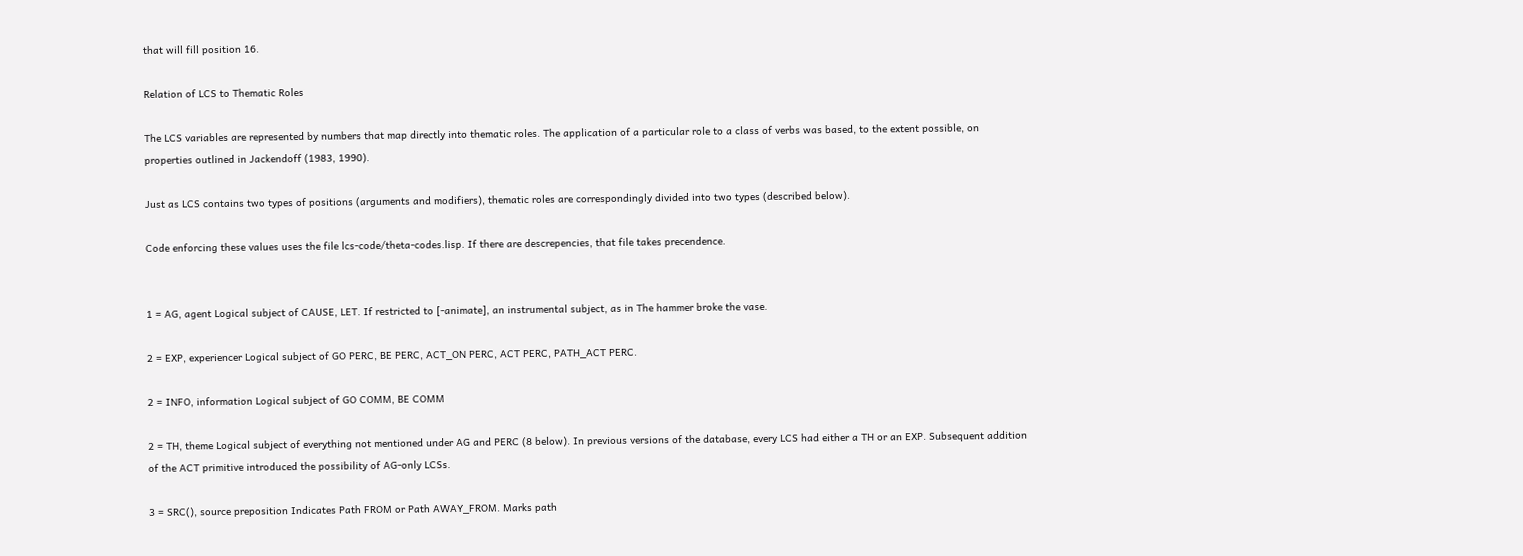that will fill position 16.

Relation of LCS to Thematic Roles

The LCS variables are represented by numbers that map directly into thematic roles. The application of a particular role to a class of verbs was based, to the extent possible, on properties outlined in Jackendoff (1983, 1990).

Just as LCS contains two types of positions (arguments and modifiers), thematic roles are correspondingly divided into two types (described below).

Code enforcing these values uses the file lcs-code/theta-codes.lisp. If there are descrepencies, that file takes precendence.


1 = AG, agent Logical subject of CAUSE, LET. If restricted to [-animate], an instrumental subject, as in The hammer broke the vase.

2 = EXP, experiencer Logical subject of GO PERC, BE PERC, ACT_ON PERC, ACT PERC, PATH_ACT PERC.

2 = INFO, information Logical subject of GO COMM, BE COMM

2 = TH, theme Logical subject of everything not mentioned under AG and PERC (8 below). In previous versions of the database, every LCS had either a TH or an EXP. Subsequent addition of the ACT primitive introduced the possibility of AG-only LCSs.

3 = SRC(), source preposition Indicates Path FROM or Path AWAY_FROM. Marks path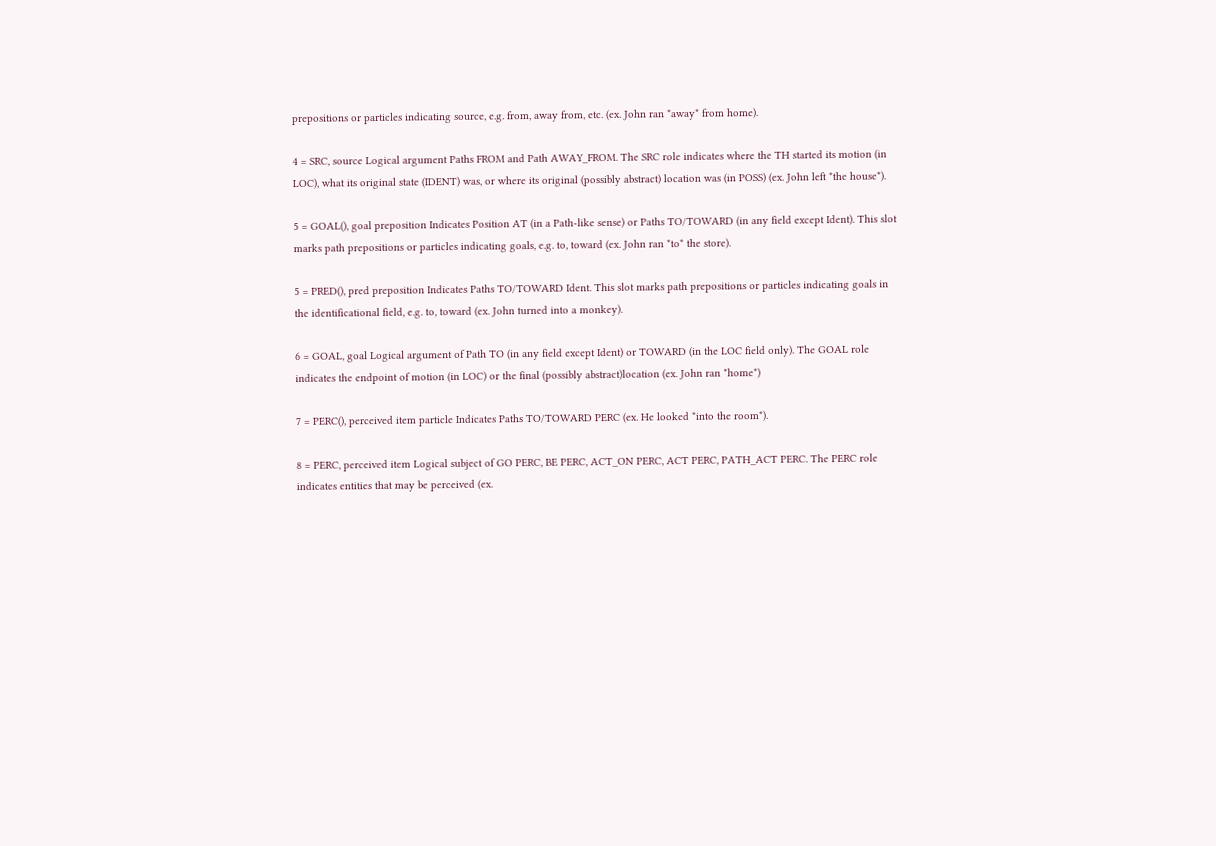prepositions or particles indicating source, e.g. from, away from, etc. (ex. John ran *away* from home).

4 = SRC, source Logical argument Paths FROM and Path AWAY_FROM. The SRC role indicates where the TH started its motion (in LOC), what its original state (IDENT) was, or where its original (possibly abstract) location was (in POSS) (ex. John left *the house*).

5 = GOAL(), goal preposition Indicates Position AT (in a Path-like sense) or Paths TO/TOWARD (in any field except Ident). This slot marks path prepositions or particles indicating goals, e.g. to, toward (ex. John ran *to* the store).

5 = PRED(), pred preposition Indicates Paths TO/TOWARD Ident. This slot marks path prepositions or particles indicating goals in the identificational field, e.g. to, toward (ex. John turned into a monkey).

6 = GOAL, goal Logical argument of Path TO (in any field except Ident) or TOWARD (in the LOC field only). The GOAL role indicates the endpoint of motion (in LOC) or the final (possibly abstract)location (ex. John ran *home*)

7 = PERC(), perceived item particle Indicates Paths TO/TOWARD PERC (ex. He looked *into the room*).

8 = PERC, perceived item Logical subject of GO PERC, BE PERC, ACT_ON PERC, ACT PERC, PATH_ACT PERC. The PERC role indicates entities that may be perceived (ex.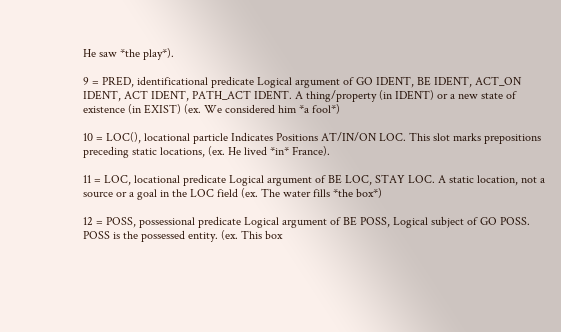He saw *the play*).

9 = PRED, identificational predicate Logical argument of GO IDENT, BE IDENT, ACT_ON IDENT, ACT IDENT, PATH_ACT IDENT. A thing/property (in IDENT) or a new state of existence (in EXIST) (ex. We considered him *a fool*)

10 = LOC(), locational particle Indicates Positions AT/IN/ON LOC. This slot marks prepositions preceding static locations, (ex. He lived *in* France).

11 = LOC, locational predicate Logical argument of BE LOC, STAY LOC. A static location, not a source or a goal in the LOC field (ex. The water fills *the box*)

12 = POSS, possessional predicate Logical argument of BE POSS, Logical subject of GO POSS. POSS is the possessed entity. (ex. This box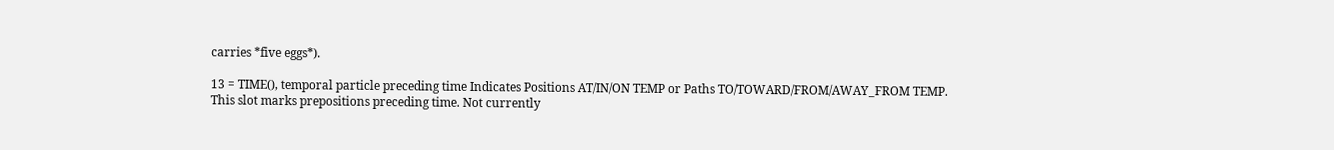carries *five eggs*).

13 = TIME(), temporal particle preceding time Indicates Positions AT/IN/ON TEMP or Paths TO/TOWARD/FROM/AWAY_FROM TEMP. This slot marks prepositions preceding time. Not currently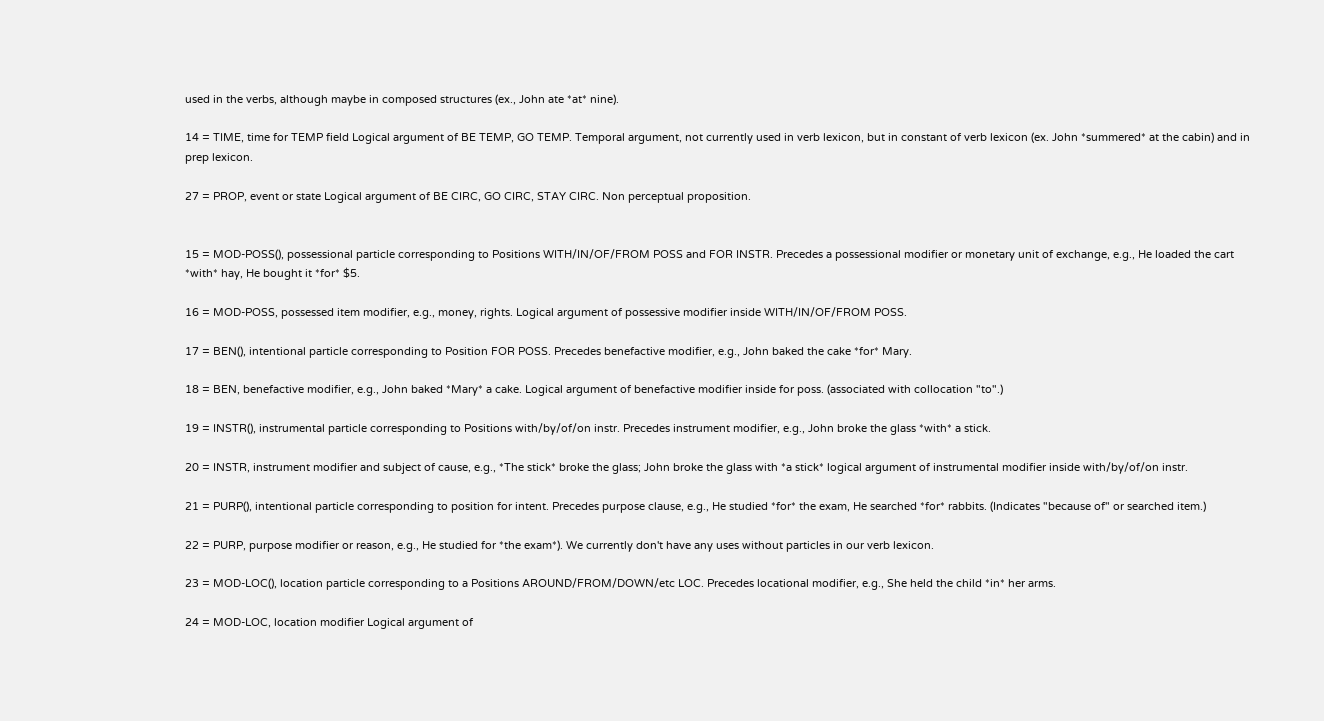used in the verbs, although maybe in composed structures (ex., John ate *at* nine).

14 = TIME, time for TEMP field Logical argument of BE TEMP, GO TEMP. Temporal argument, not currently used in verb lexicon, but in constant of verb lexicon (ex. John *summered* at the cabin) and in prep lexicon.

27 = PROP, event or state Logical argument of BE CIRC, GO CIRC, STAY CIRC. Non perceptual proposition.


15 = MOD-POSS(), possessional particle corresponding to Positions WITH/IN/OF/FROM POSS and FOR INSTR. Precedes a possessional modifier or monetary unit of exchange, e.g., He loaded the cart *with* hay, He bought it *for* $5.

16 = MOD-POSS, possessed item modifier, e.g., money, rights. Logical argument of possessive modifier inside WITH/IN/OF/FROM POSS.

17 = BEN(), intentional particle corresponding to Position FOR POSS. Precedes benefactive modifier, e.g., John baked the cake *for* Mary.

18 = BEN, benefactive modifier, e.g., John baked *Mary* a cake. Logical argument of benefactive modifier inside for poss. (associated with collocation "to".)

19 = INSTR(), instrumental particle corresponding to Positions with/by/of/on instr. Precedes instrument modifier, e.g., John broke the glass *with* a stick.

20 = INSTR, instrument modifier and subject of cause, e.g., *The stick* broke the glass; John broke the glass with *a stick* logical argument of instrumental modifier inside with/by/of/on instr.

21 = PURP(), intentional particle corresponding to position for intent. Precedes purpose clause, e.g., He studied *for* the exam, He searched *for* rabbits. (Indicates "because of" or searched item.)

22 = PURP, purpose modifier or reason, e.g., He studied for *the exam*). We currently don't have any uses without particles in our verb lexicon.

23 = MOD-LOC(), location particle corresponding to a Positions AROUND/FROM/DOWN/etc LOC. Precedes locational modifier, e.g., She held the child *in* her arms.

24 = MOD-LOC, location modifier Logical argument of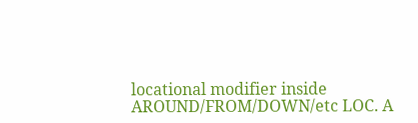locational modifier inside AROUND/FROM/DOWN/etc LOC. A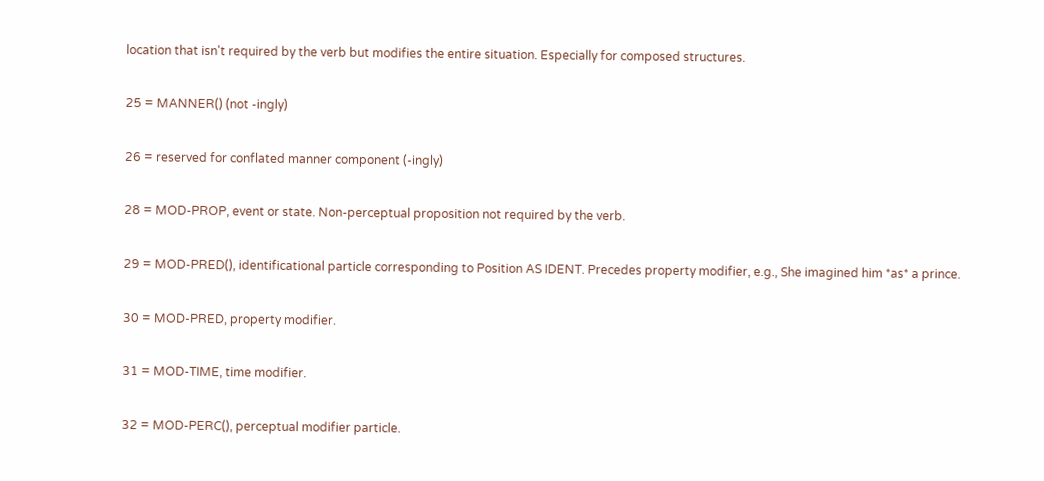location that isn't required by the verb but modifies the entire situation. Especially for composed structures.

25 = MANNER() (not -ingly)

26 = reserved for conflated manner component (-ingly)

28 = MOD-PROP, event or state. Non-perceptual proposition not required by the verb.

29 = MOD-PRED(), identificational particle corresponding to Position AS IDENT. Precedes property modifier, e.g., She imagined him *as* a prince.

30 = MOD-PRED, property modifier.

31 = MOD-TIME, time modifier.

32 = MOD-PERC(), perceptual modifier particle.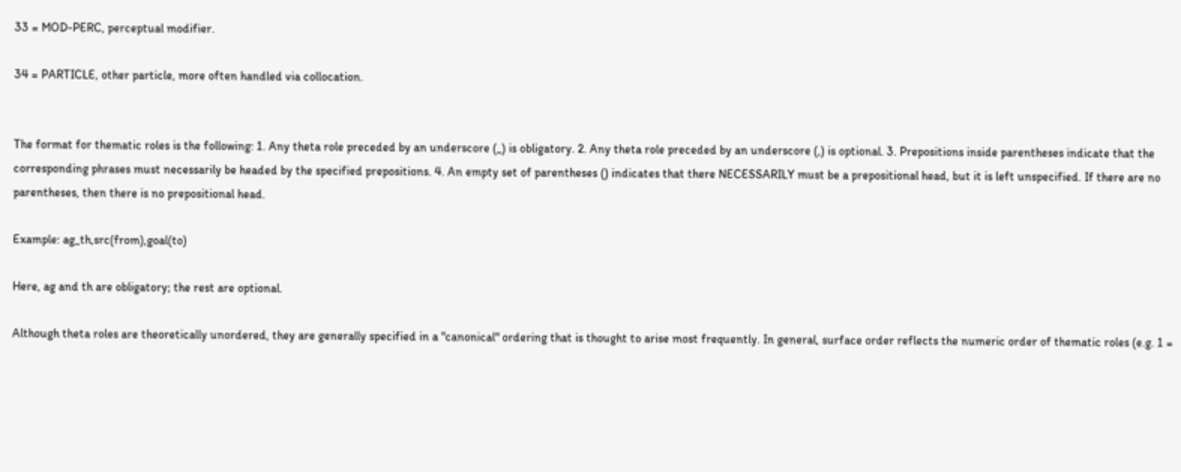33 = MOD-PERC, perceptual modifier.

34 = PARTICLE, other particle, more often handled via collocation.


The format for thematic roles is the following: 1. Any theta role preceded by an underscore (_) is obligatory. 2. Any theta role preceded by an underscore (,) is optional. 3. Prepositions inside parentheses indicate that the corresponding phrases must necessarily be headed by the specified prepositions. 4. An empty set of parentheses () indicates that there NECESSARILY must be a prepositional head, but it is left unspecified. If there are no parentheses, then there is no prepositional head.

Example: ag_th,src(from),goal(to)

Here, ag and th are obligatory; the rest are optional.

Although theta roles are theoretically unordered, they are generally specified in a "canonical" ordering that is thought to arise most frequently. In general, surface order reflects the numeric order of thematic roles (e.g. 1 =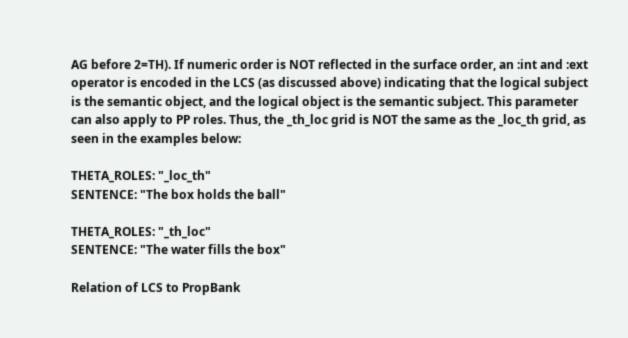AG before 2=TH). If numeric order is NOT reflected in the surface order, an :int and :ext operator is encoded in the LCS (as discussed above) indicating that the logical subject is the semantic object, and the logical object is the semantic subject. This parameter can also apply to PP roles. Thus, the _th_loc grid is NOT the same as the _loc_th grid, as seen in the examples below:

THETA_ROLES: "_loc_th"
SENTENCE: "The box holds the ball"

THETA_ROLES: "_th_loc"
SENTENCE: "The water fills the box"

Relation of LCS to PropBank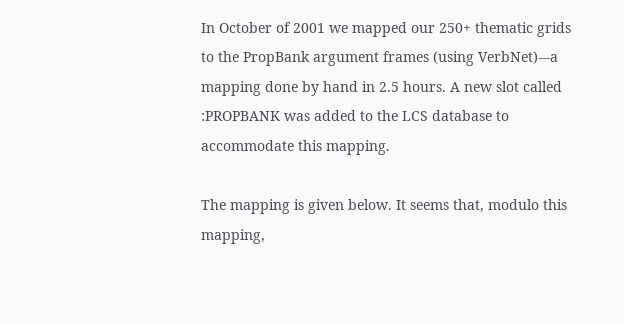In October of 2001 we mapped our 250+ thematic grids to the PropBank argument frames (using VerbNet)---a mapping done by hand in 2.5 hours. A new slot called :PROPBANK was added to the LCS database to accommodate this mapping.

The mapping is given below. It seems that, modulo this mapping,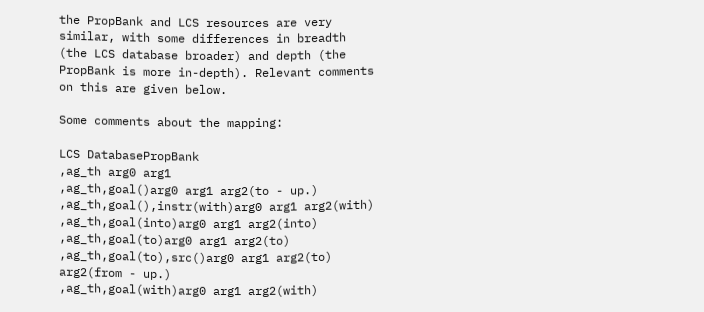the PropBank and LCS resources are very similar, with some differences in breadth (the LCS database broader) and depth (the PropBank is more in-depth). Relevant comments on this are given below.

Some comments about the mapping:

LCS DatabasePropBank
,ag_th arg0 arg1
,ag_th,goal()arg0 arg1 arg2(to - up.)
,ag_th,goal(),instr(with)arg0 arg1 arg2(with)
,ag_th,goal(into)arg0 arg1 arg2(into)
,ag_th,goal(to)arg0 arg1 arg2(to)
,ag_th,goal(to),src()arg0 arg1 arg2(to) arg2(from - up.)
,ag_th,goal(with)arg0 arg1 arg2(with)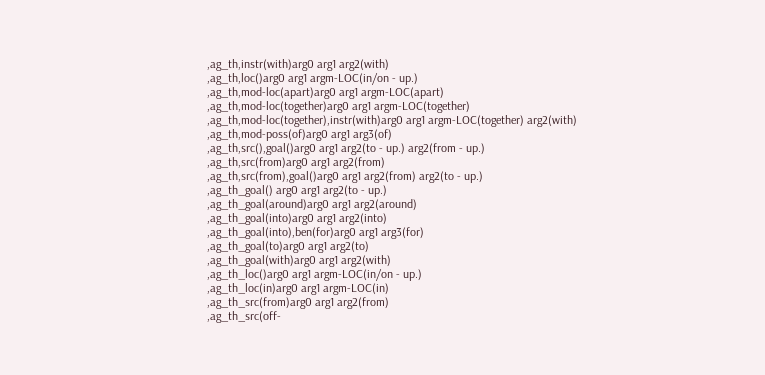,ag_th,instr(with)arg0 arg1 arg2(with)
,ag_th,loc()arg0 arg1 argm-LOC(in/on - up.)
,ag_th,mod-loc(apart)arg0 arg1 argm-LOC(apart)
,ag_th,mod-loc(together)arg0 arg1 argm-LOC(together)
,ag_th,mod-loc(together),instr(with)arg0 arg1 argm-LOC(together) arg2(with)
,ag_th,mod-poss(of)arg0 arg1 arg3(of)
,ag_th,src(),goal()arg0 arg1 arg2(to - up.) arg2(from - up.)
,ag_th,src(from)arg0 arg1 arg2(from)
,ag_th,src(from),goal()arg0 arg1 arg2(from) arg2(to - up.)
,ag_th_goal() arg0 arg1 arg2(to - up.)
,ag_th_goal(around)arg0 arg1 arg2(around)
,ag_th_goal(into)arg0 arg1 arg2(into)
,ag_th_goal(into),ben(for)arg0 arg1 arg3(for)
,ag_th_goal(to)arg0 arg1 arg2(to)
,ag_th_goal(with)arg0 arg1 arg2(with)
,ag_th_loc()arg0 arg1 argm-LOC(in/on - up.)
,ag_th_loc(in)arg0 arg1 argm-LOC(in)
,ag_th_src(from)arg0 arg1 arg2(from)
,ag_th_src(off-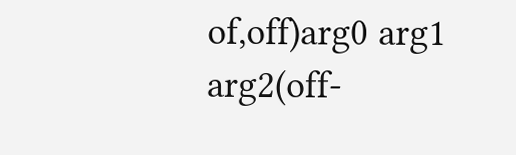of,off)arg0 arg1 arg2(off-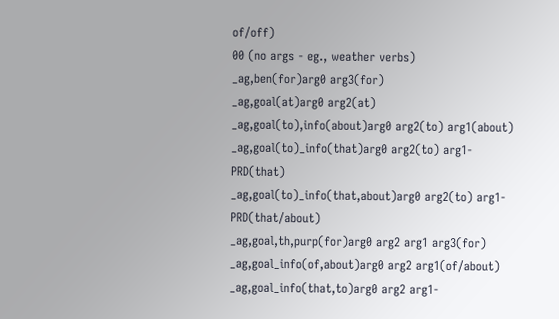of/off)
00 (no args - eg., weather verbs)
_ag,ben(for)arg0 arg3(for)
_ag,goal(at)arg0 arg2(at)
_ag,goal(to),info(about)arg0 arg2(to) arg1(about)
_ag,goal(to)_info(that)arg0 arg2(to) arg1-PRD(that)
_ag,goal(to)_info(that,about)arg0 arg2(to) arg1-PRD(that/about)
_ag,goal,th,purp(for)arg0 arg2 arg1 arg3(for)
_ag,goal_info(of,about)arg0 arg2 arg1(of/about)
_ag,goal_info(that,to)arg0 arg2 arg1-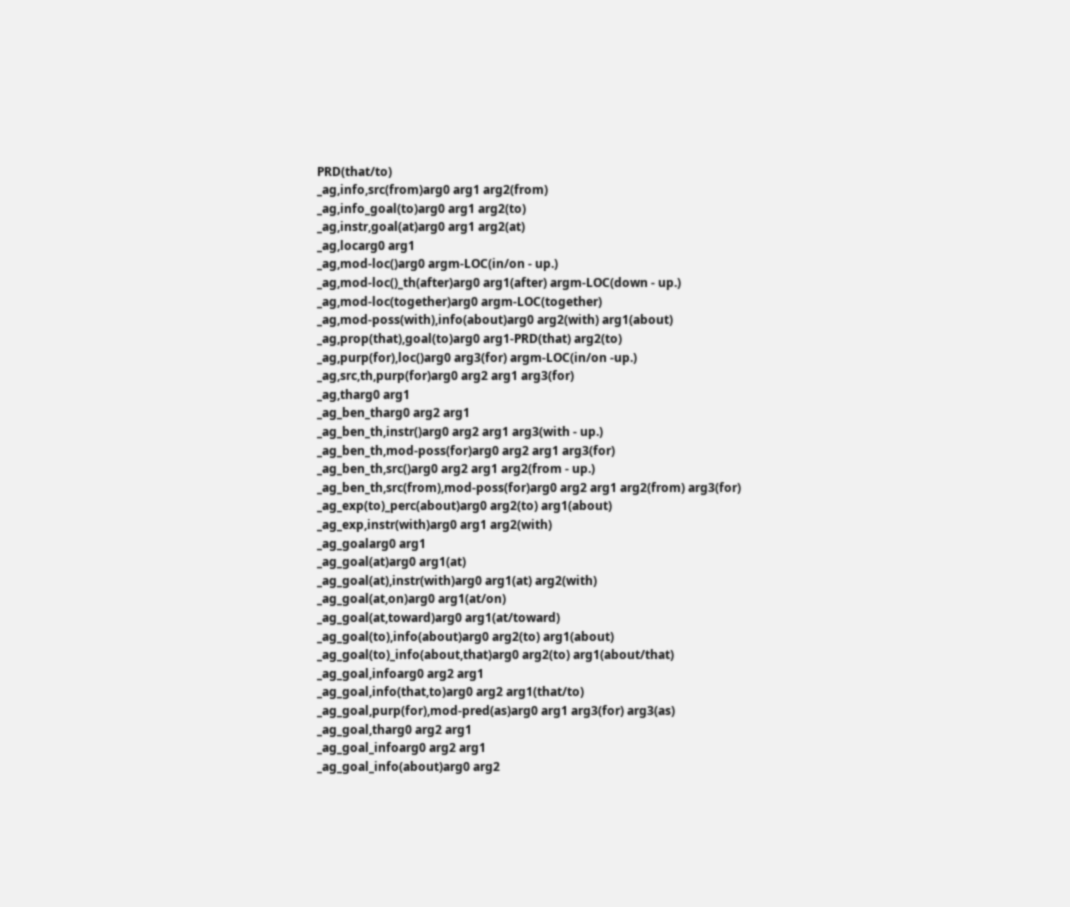PRD(that/to)
_ag,info,src(from)arg0 arg1 arg2(from)
_ag,info_goal(to)arg0 arg1 arg2(to)
_ag,instr,goal(at)arg0 arg1 arg2(at)
_ag,locarg0 arg1
_ag,mod-loc()arg0 argm-LOC(in/on - up.)
_ag,mod-loc()_th(after)arg0 arg1(after) argm-LOC(down - up.)
_ag,mod-loc(together)arg0 argm-LOC(together)
_ag,mod-poss(with),info(about)arg0 arg2(with) arg1(about)
_ag,prop(that),goal(to)arg0 arg1-PRD(that) arg2(to)
_ag,purp(for),loc()arg0 arg3(for) argm-LOC(in/on -up.)
_ag,src,th,purp(for)arg0 arg2 arg1 arg3(for)
_ag,tharg0 arg1
_ag_ben_tharg0 arg2 arg1
_ag_ben_th,instr()arg0 arg2 arg1 arg3(with - up.)
_ag_ben_th,mod-poss(for)arg0 arg2 arg1 arg3(for)
_ag_ben_th,src()arg0 arg2 arg1 arg2(from - up.)
_ag_ben_th,src(from),mod-poss(for)arg0 arg2 arg1 arg2(from) arg3(for)
_ag_exp(to)_perc(about)arg0 arg2(to) arg1(about)
_ag_exp,instr(with)arg0 arg1 arg2(with)
_ag_goalarg0 arg1
_ag_goal(at)arg0 arg1(at)
_ag_goal(at),instr(with)arg0 arg1(at) arg2(with)
_ag_goal(at,on)arg0 arg1(at/on)
_ag_goal(at,toward)arg0 arg1(at/toward)
_ag_goal(to),info(about)arg0 arg2(to) arg1(about)
_ag_goal(to)_info(about,that)arg0 arg2(to) arg1(about/that)
_ag_goal,infoarg0 arg2 arg1
_ag_goal,info(that,to)arg0 arg2 arg1(that/to)
_ag_goal,purp(for),mod-pred(as)arg0 arg1 arg3(for) arg3(as)
_ag_goal,tharg0 arg2 arg1
_ag_goal_infoarg0 arg2 arg1
_ag_goal_info(about)arg0 arg2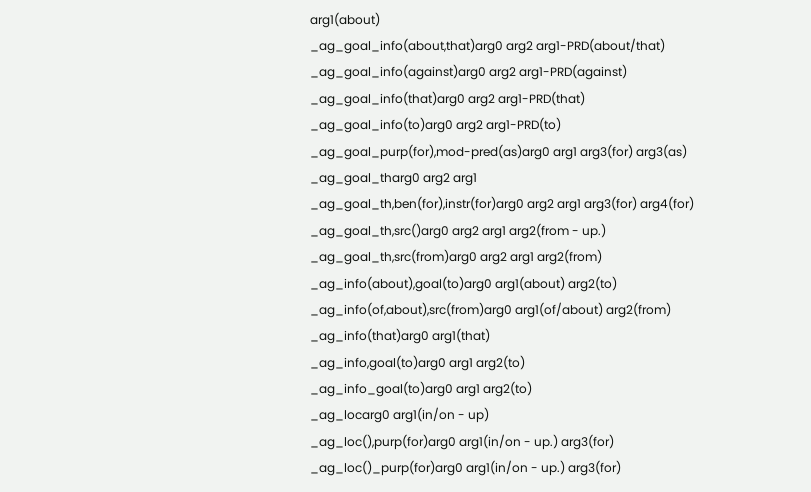arg1(about)
_ag_goal_info(about,that)arg0 arg2 arg1-PRD(about/that)
_ag_goal_info(against)arg0 arg2 arg1-PRD(against)
_ag_goal_info(that)arg0 arg2 arg1-PRD(that)
_ag_goal_info(to)arg0 arg2 arg1-PRD(to)
_ag_goal_purp(for),mod-pred(as)arg0 arg1 arg3(for) arg3(as)
_ag_goal_tharg0 arg2 arg1
_ag_goal_th,ben(for),instr(for)arg0 arg2 arg1 arg3(for) arg4(for)
_ag_goal_th,src()arg0 arg2 arg1 arg2(from - up.)
_ag_goal_th,src(from)arg0 arg2 arg1 arg2(from)
_ag_info(about),goal(to)arg0 arg1(about) arg2(to)
_ag_info(of,about),src(from)arg0 arg1(of/about) arg2(from)
_ag_info(that)arg0 arg1(that)
_ag_info,goal(to)arg0 arg1 arg2(to)
_ag_info_goal(to)arg0 arg1 arg2(to)
_ag_locarg0 arg1(in/on - up)
_ag_loc(),purp(for)arg0 arg1(in/on - up.) arg3(for)
_ag_loc()_purp(for)arg0 arg1(in/on - up.) arg3(for)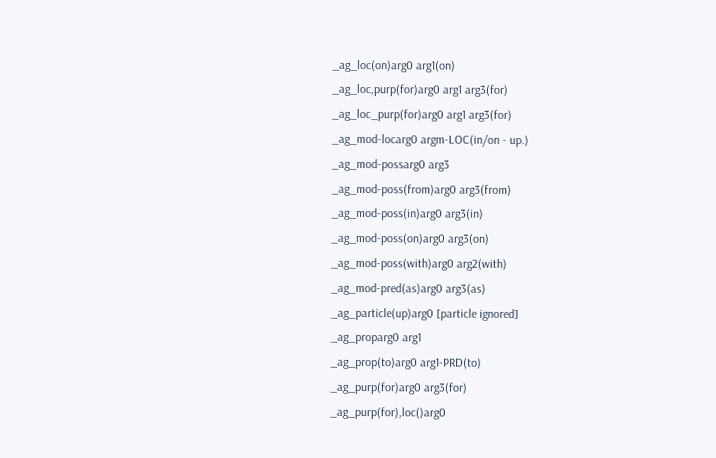_ag_loc(on)arg0 arg1(on)
_ag_loc,purp(for)arg0 arg1 arg3(for)
_ag_loc_purp(for)arg0 arg1 arg3(for)
_ag_mod-locarg0 argm-LOC(in/on - up.)
_ag_mod-possarg0 arg3
_ag_mod-poss(from)arg0 arg3(from)
_ag_mod-poss(in)arg0 arg3(in)
_ag_mod-poss(on)arg0 arg3(on)
_ag_mod-poss(with)arg0 arg2(with)
_ag_mod-pred(as)arg0 arg3(as)
_ag_particle(up)arg0 [particle ignored]
_ag_proparg0 arg1
_ag_prop(to)arg0 arg1-PRD(to)
_ag_purp(for)arg0 arg3(for)
_ag_purp(for),loc()arg0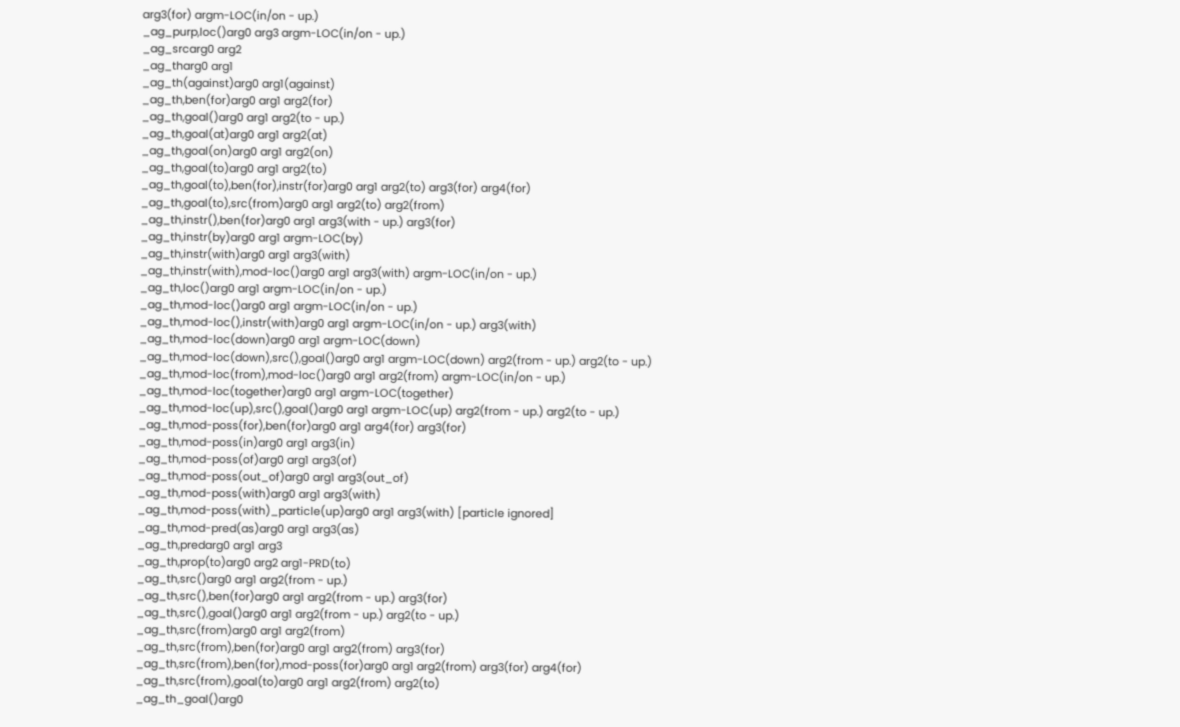arg3(for) argm-LOC(in/on - up.)
_ag_purp,loc()arg0 arg3 argm-LOC(in/on - up.)
_ag_srcarg0 arg2
_ag_tharg0 arg1
_ag_th(against)arg0 arg1(against)
_ag_th,ben(for)arg0 arg1 arg2(for)
_ag_th,goal()arg0 arg1 arg2(to - up.)
_ag_th,goal(at)arg0 arg1 arg2(at)
_ag_th,goal(on)arg0 arg1 arg2(on)
_ag_th,goal(to)arg0 arg1 arg2(to)
_ag_th,goal(to),ben(for),instr(for)arg0 arg1 arg2(to) arg3(for) arg4(for)
_ag_th,goal(to),src(from)arg0 arg1 arg2(to) arg2(from)
_ag_th,instr(),ben(for)arg0 arg1 arg3(with - up.) arg3(for)
_ag_th,instr(by)arg0 arg1 argm-LOC(by)
_ag_th,instr(with)arg0 arg1 arg3(with)
_ag_th,instr(with),mod-loc()arg0 arg1 arg3(with) argm-LOC(in/on - up.)
_ag_th,loc()arg0 arg1 argm-LOC(in/on - up.)
_ag_th,mod-loc()arg0 arg1 argm-LOC(in/on - up.)
_ag_th,mod-loc(),instr(with)arg0 arg1 argm-LOC(in/on - up.) arg3(with)
_ag_th,mod-loc(down)arg0 arg1 argm-LOC(down)
_ag_th,mod-loc(down),src(),goal()arg0 arg1 argm-LOC(down) arg2(from - up.) arg2(to - up.)
_ag_th,mod-loc(from),mod-loc()arg0 arg1 arg2(from) argm-LOC(in/on - up.)
_ag_th,mod-loc(together)arg0 arg1 argm-LOC(together)
_ag_th,mod-loc(up),src(),goal()arg0 arg1 argm-LOC(up) arg2(from - up.) arg2(to - up.)
_ag_th,mod-poss(for),ben(for)arg0 arg1 arg4(for) arg3(for)
_ag_th,mod-poss(in)arg0 arg1 arg3(in)
_ag_th,mod-poss(of)arg0 arg1 arg3(of)
_ag_th,mod-poss(out_of)arg0 arg1 arg3(out_of)
_ag_th,mod-poss(with)arg0 arg1 arg3(with)
_ag_th,mod-poss(with)_particle(up)arg0 arg1 arg3(with) [particle ignored]
_ag_th,mod-pred(as)arg0 arg1 arg3(as)
_ag_th,predarg0 arg1 arg3
_ag_th,prop(to)arg0 arg2 arg1-PRD(to)
_ag_th,src()arg0 arg1 arg2(from - up.)
_ag_th,src(),ben(for)arg0 arg1 arg2(from - up.) arg3(for)
_ag_th,src(),goal()arg0 arg1 arg2(from - up.) arg2(to - up.)
_ag_th,src(from)arg0 arg1 arg2(from)
_ag_th,src(from),ben(for)arg0 arg1 arg2(from) arg3(for)
_ag_th,src(from),ben(for),mod-poss(for)arg0 arg1 arg2(from) arg3(for) arg4(for)
_ag_th,src(from),goal(to)arg0 arg1 arg2(from) arg2(to)
_ag_th_goal()arg0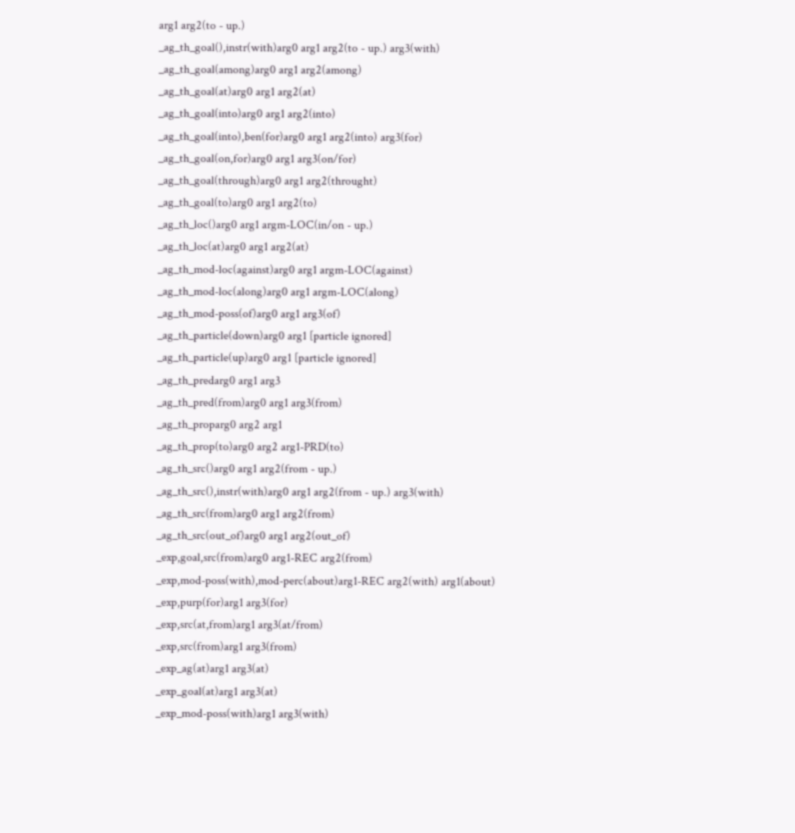arg1 arg2(to - up.)
_ag_th_goal(),instr(with)arg0 arg1 arg2(to - up.) arg3(with)
_ag_th_goal(among)arg0 arg1 arg2(among)
_ag_th_goal(at)arg0 arg1 arg2(at)
_ag_th_goal(into)arg0 arg1 arg2(into)
_ag_th_goal(into),ben(for)arg0 arg1 arg2(into) arg3(for)
_ag_th_goal(on,for)arg0 arg1 arg3(on/for)
_ag_th_goal(through)arg0 arg1 arg2(throught)
_ag_th_goal(to)arg0 arg1 arg2(to)
_ag_th_loc()arg0 arg1 argm-LOC(in/on - up.)
_ag_th_loc(at)arg0 arg1 arg2(at)
_ag_th_mod-loc(against)arg0 arg1 argm-LOC(against)
_ag_th_mod-loc(along)arg0 arg1 argm-LOC(along)
_ag_th_mod-poss(of)arg0 arg1 arg3(of)
_ag_th_particle(down)arg0 arg1 [particle ignored]
_ag_th_particle(up)arg0 arg1 [particle ignored]
_ag_th_predarg0 arg1 arg3
_ag_th_pred(from)arg0 arg1 arg3(from)
_ag_th_proparg0 arg2 arg1
_ag_th_prop(to)arg0 arg2 arg1-PRD(to)
_ag_th_src()arg0 arg1 arg2(from - up.)
_ag_th_src(),instr(with)arg0 arg1 arg2(from - up.) arg3(with)
_ag_th_src(from)arg0 arg1 arg2(from)
_ag_th_src(out_of)arg0 arg1 arg2(out_of)
_exp,goal,src(from)arg0 arg1-REC arg2(from)
_exp,mod-poss(with),mod-perc(about)arg1-REC arg2(with) arg1(about)
_exp,purp(for)arg1 arg3(for)
_exp,src(at,from)arg1 arg3(at/from)
_exp,src(from)arg1 arg3(from)
_exp_ag(at)arg1 arg3(at)
_exp_goal(at)arg1 arg3(at)
_exp_mod-poss(with)arg1 arg3(with)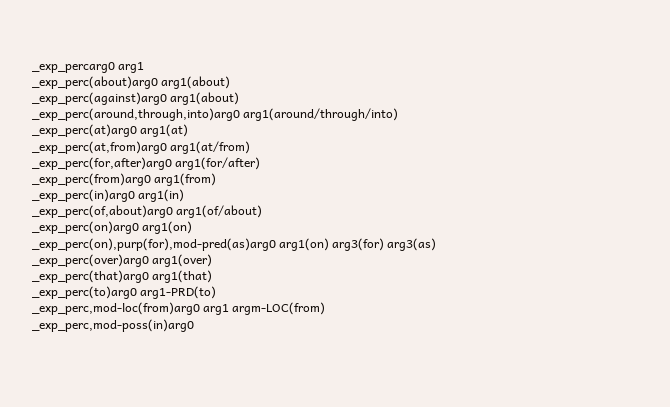_exp_percarg0 arg1
_exp_perc(about)arg0 arg1(about)
_exp_perc(against)arg0 arg1(about)
_exp_perc(around,through,into)arg0 arg1(around/through/into)
_exp_perc(at)arg0 arg1(at)
_exp_perc(at,from)arg0 arg1(at/from)
_exp_perc(for,after)arg0 arg1(for/after)
_exp_perc(from)arg0 arg1(from)
_exp_perc(in)arg0 arg1(in)
_exp_perc(of,about)arg0 arg1(of/about)
_exp_perc(on)arg0 arg1(on)
_exp_perc(on),purp(for),mod-pred(as)arg0 arg1(on) arg3(for) arg3(as)
_exp_perc(over)arg0 arg1(over)
_exp_perc(that)arg0 arg1(that)
_exp_perc(to)arg0 arg1-PRD(to)
_exp_perc,mod-loc(from)arg0 arg1 argm-LOC(from)
_exp_perc,mod-poss(in)arg0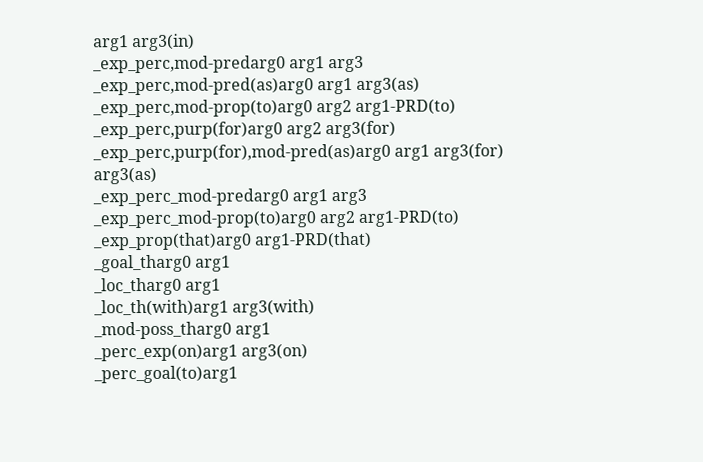arg1 arg3(in)
_exp_perc,mod-predarg0 arg1 arg3
_exp_perc,mod-pred(as)arg0 arg1 arg3(as)
_exp_perc,mod-prop(to)arg0 arg2 arg1-PRD(to)
_exp_perc,purp(for)arg0 arg2 arg3(for)
_exp_perc,purp(for),mod-pred(as)arg0 arg1 arg3(for) arg3(as)
_exp_perc_mod-predarg0 arg1 arg3
_exp_perc_mod-prop(to)arg0 arg2 arg1-PRD(to)
_exp_prop(that)arg0 arg1-PRD(that)
_goal_tharg0 arg1
_loc_tharg0 arg1
_loc_th(with)arg1 arg3(with)
_mod-poss_tharg0 arg1
_perc_exp(on)arg1 arg3(on)
_perc_goal(to)arg1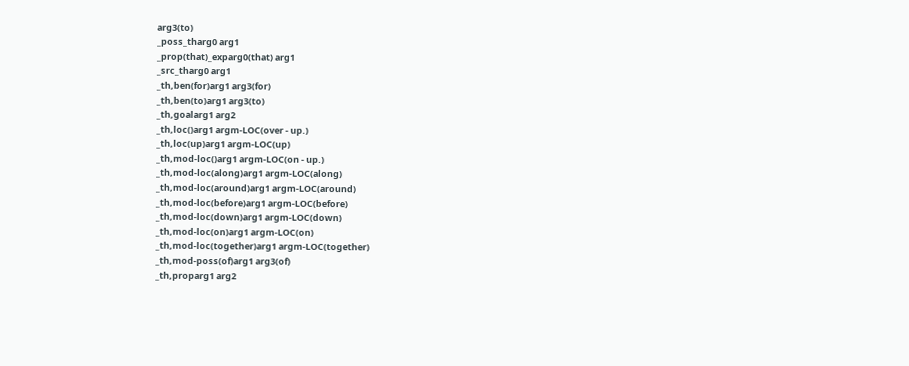arg3(to)
_poss_tharg0 arg1
_prop(that)_exparg0(that) arg1
_src_tharg0 arg1
_th,ben(for)arg1 arg3(for)
_th,ben(to)arg1 arg3(to)
_th,goalarg1 arg2
_th,loc()arg1 argm-LOC(over - up.)
_th,loc(up)arg1 argm-LOC(up)
_th,mod-loc()arg1 argm-LOC(on - up.)
_th,mod-loc(along)arg1 argm-LOC(along)
_th,mod-loc(around)arg1 argm-LOC(around)
_th,mod-loc(before)arg1 argm-LOC(before)
_th,mod-loc(down)arg1 argm-LOC(down)
_th,mod-loc(on)arg1 argm-LOC(on)
_th,mod-loc(together)arg1 argm-LOC(together)
_th,mod-poss(of)arg1 arg3(of)
_th,proparg1 arg2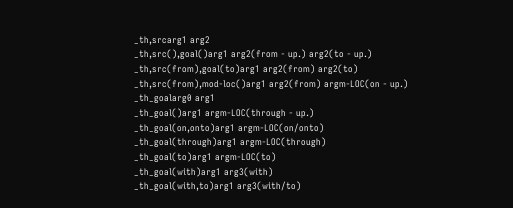_th,srcarg1 arg2
_th,src(),goal()arg1 arg2(from - up.) arg2(to - up.)
_th,src(from),goal(to)arg1 arg2(from) arg2(to)
_th,src(from),mod-loc()arg1 arg2(from) argm-LOC(on - up.)
_th_goalarg0 arg1
_th_goal()arg1 argm-LOC(through - up.)
_th_goal(on,onto)arg1 argm-LOC(on/onto)
_th_goal(through)arg1 argm-LOC(through)
_th_goal(to)arg1 argm-LOC(to)
_th_goal(with)arg1 arg3(with)
_th_goal(with,to)arg1 arg3(with/to)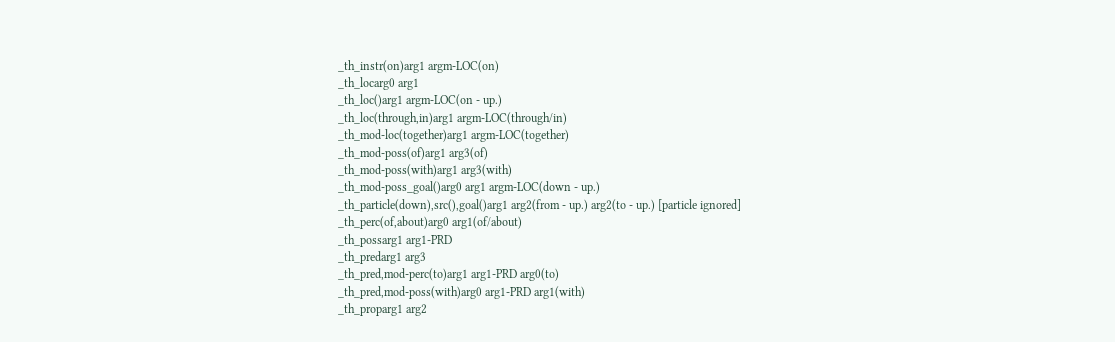_th_instr(on)arg1 argm-LOC(on)
_th_locarg0 arg1
_th_loc()arg1 argm-LOC(on - up.)
_th_loc(through,in)arg1 argm-LOC(through/in)
_th_mod-loc(together)arg1 argm-LOC(together)
_th_mod-poss(of)arg1 arg3(of)
_th_mod-poss(with)arg1 arg3(with)
_th_mod-poss_goal()arg0 arg1 argm-LOC(down - up.)
_th_particle(down),src(),goal()arg1 arg2(from - up.) arg2(to - up.) [particle ignored]
_th_perc(of,about)arg0 arg1(of/about)
_th_possarg1 arg1-PRD
_th_predarg1 arg3
_th_pred,mod-perc(to)arg1 arg1-PRD arg0(to)
_th_pred,mod-poss(with)arg0 arg1-PRD arg1(with)
_th_proparg1 arg2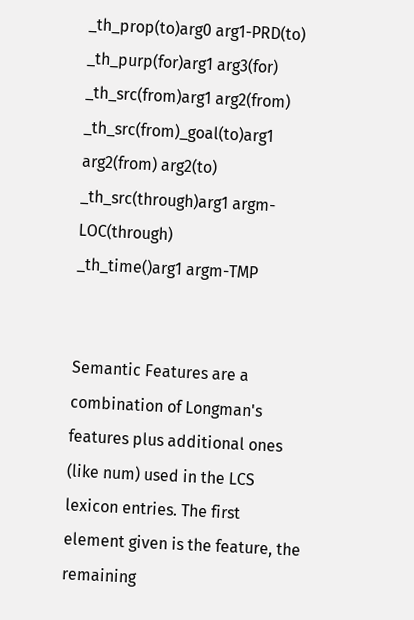_th_prop(to)arg0 arg1-PRD(to)
_th_purp(for)arg1 arg3(for)
_th_src(from)arg1 arg2(from)
_th_src(from)_goal(to)arg1 arg2(from) arg2(to)
_th_src(through)arg1 argm-LOC(through)
_th_time()arg1 argm-TMP


Semantic Features are a combination of Longman's features plus additional ones (like num) used in the LCS lexicon entries. The first element given is the feature, the remaining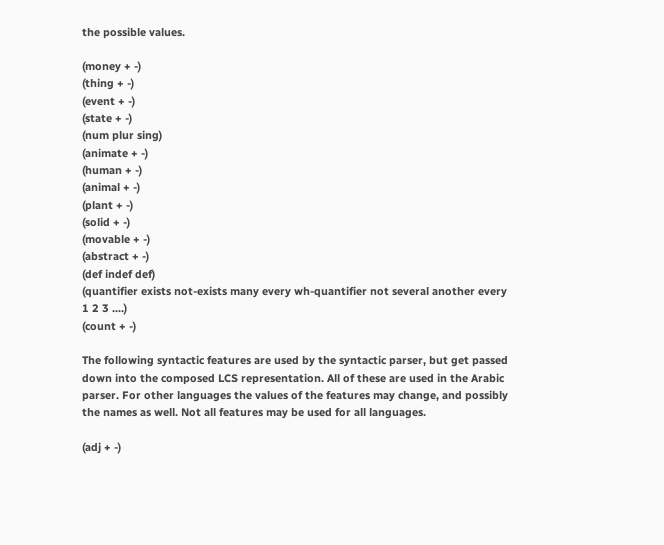the possible values.

(money + -)
(thing + -)
(event + -)
(state + -)
(num plur sing)
(animate + -)
(human + -)
(animal + -)
(plant + -)
(solid + -)
(movable + -)
(abstract + -)
(def indef def)
(quantifier exists not-exists many every wh-quantifier not several another every 1 2 3 ....)
(count + -)

The following syntactic features are used by the syntactic parser, but get passed down into the composed LCS representation. All of these are used in the Arabic parser. For other languages the values of the features may change, and possibly the names as well. Not all features may be used for all languages.

(adj + -)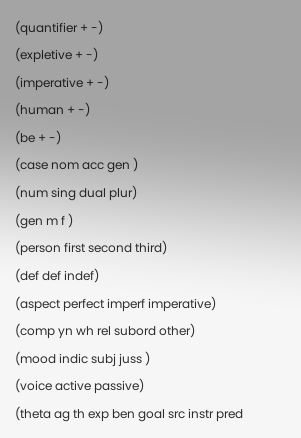(quantifier + -)
(expletive + -)
(imperative + -)
(human + -)
(be + -)
(case nom acc gen )
(num sing dual plur)
(gen m f )
(person first second third)
(def def indef)
(aspect perfect imperf imperative)
(comp yn wh rel subord other)
(mood indic subj juss )
(voice active passive)
(theta ag th exp ben goal src instr pred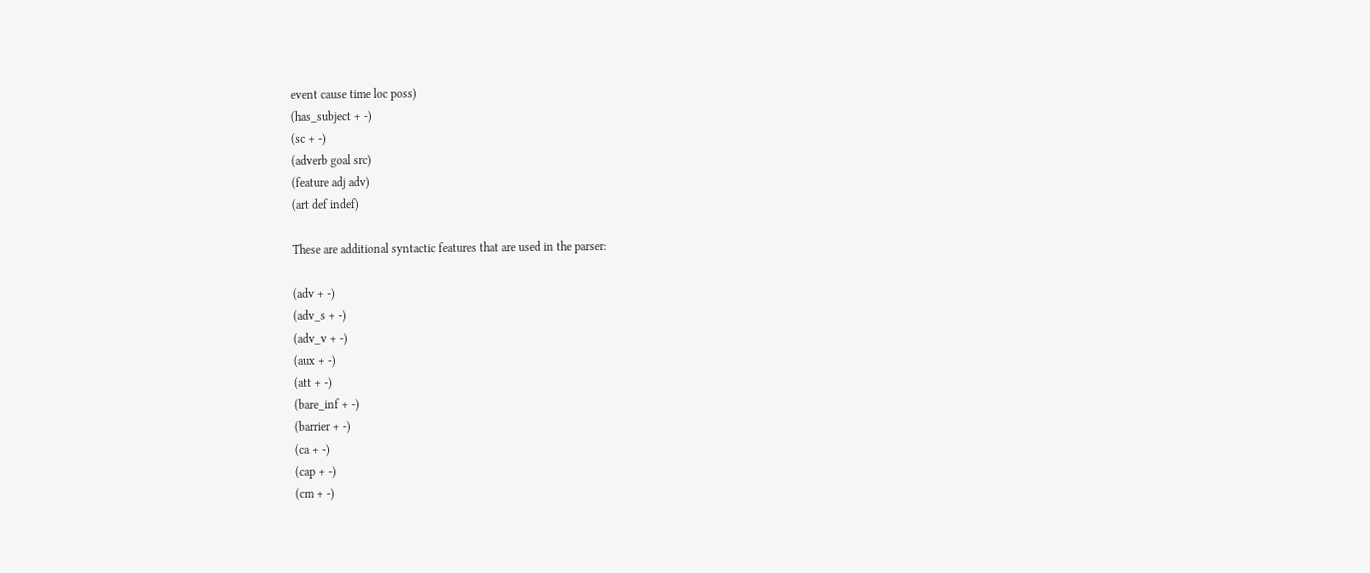event cause time loc poss)
(has_subject + -)
(sc + -)
(adverb goal src)
(feature adj adv)
(art def indef)

These are additional syntactic features that are used in the parser:

(adv + -)
(adv_s + -)
(adv_v + -)
(aux + -)
(att + -)
(bare_inf + -)
(barrier + -)
(ca + -)
(cap + -)
(cm + -)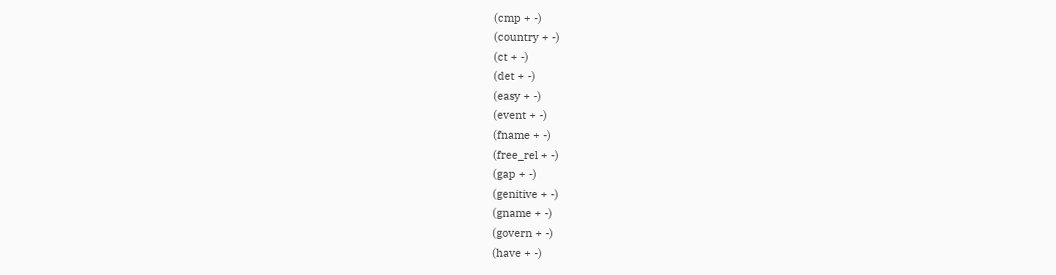(cmp + -)
(country + -)
(ct + -)
(det + -)
(easy + -)
(event + -)
(fname + -)
(free_rel + -)
(gap + -)
(genitive + -)
(gname + -)
(govern + -)
(have + -)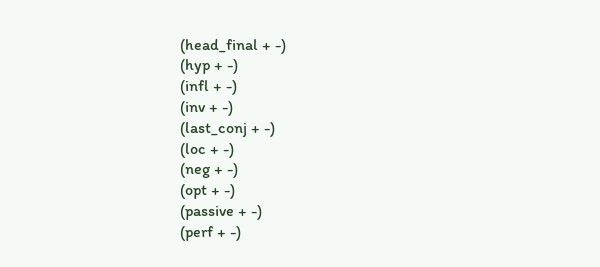(head_final + -)
(hyp + -)
(infl + -)
(inv + -)
(last_conj + -)
(loc + -)
(neg + -)
(opt + -)
(passive + -)
(perf + -)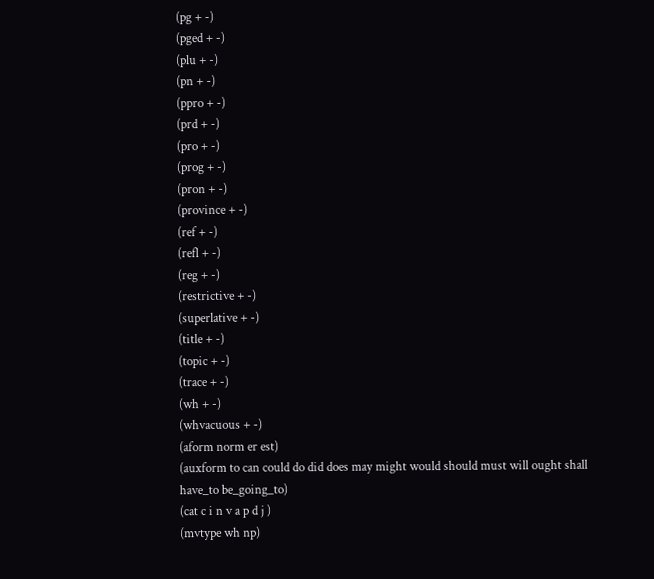(pg + -)
(pged + -)
(plu + -)
(pn + -)
(ppro + -)
(prd + -)
(pro + -)
(prog + -)
(pron + -)
(province + -)
(ref + -)
(refl + -)
(reg + -)
(restrictive + -)
(superlative + -)
(title + -)
(topic + -)
(trace + -)
(wh + -)
(whvacuous + -)
(aform norm er est)
(auxform to can could do did does may might would should must will ought shall have_to be_going_to)
(cat c i n v a p d j )
(mvtype wh np)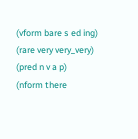(vform bare s ed ing)
(rare very very_very)
(pred n v a p)
(nform there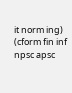it norm ing)
(cform fin inf npsc apsc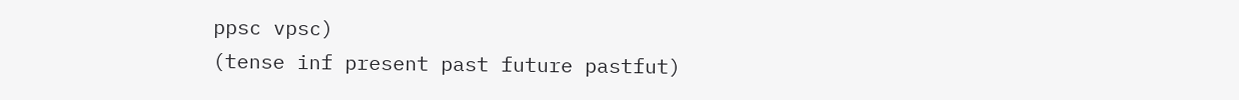ppsc vpsc)
(tense inf present past future pastfut)